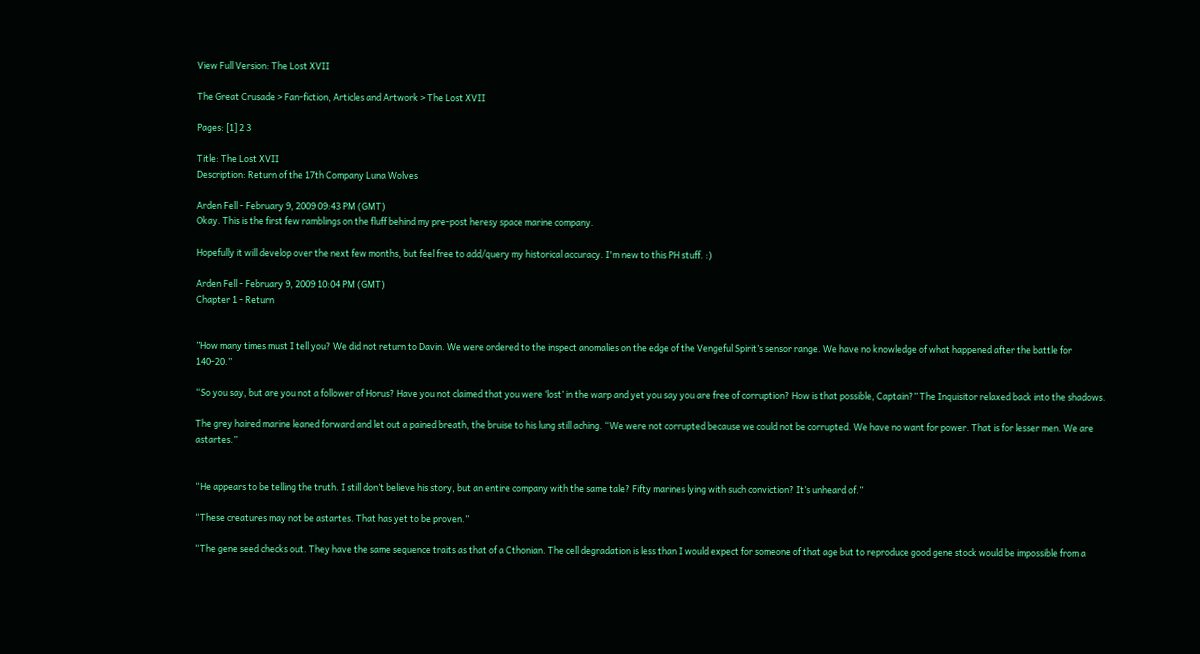View Full Version: The Lost XVII

The Great Crusade > Fan-fiction, Articles and Artwork > The Lost XVII

Pages: [1] 2 3

Title: The Lost XVII
Description: Return of the 17th Company Luna Wolves

Arden Fell - February 9, 2009 09:43 PM (GMT)
Okay. This is the first few ramblings on the fluff behind my pre-post heresy space marine company.

Hopefully it will develop over the next few months, but feel free to add/query my historical accuracy. I'm new to this PH stuff. :)

Arden Fell - February 9, 2009 10:04 PM (GMT)
Chapter 1 - Return


”How many times must I tell you? We did not return to Davin. We were ordered to the inspect anomalies on the edge of the Vengeful Spirit’s sensor range. We have no knowledge of what happened after the battle for 140-20.”

“So you say, but are you not a follower of Horus? Have you not claimed that you were ‘lost’ in the warp and yet you say you are free of corruption? How is that possible, Captain?” The Inquisitor relaxed back into the shadows.

The grey haired marine leaned forward and let out a pained breath, the bruise to his lung still aching. “We were not corrupted because we could not be corrupted. We have no want for power. That is for lesser men. We are astartes.”


“He appears to be telling the truth. I still don’t believe his story, but an entire company with the same tale? Fifty marines lying with such conviction? It’s unheard of.”

“These creatures may not be astartes. That has yet to be proven.”

“The gene seed checks out. They have the same sequence traits as that of a Cthonian. The cell degradation is less than I would expect for someone of that age but to reproduce good gene stock would be impossible from a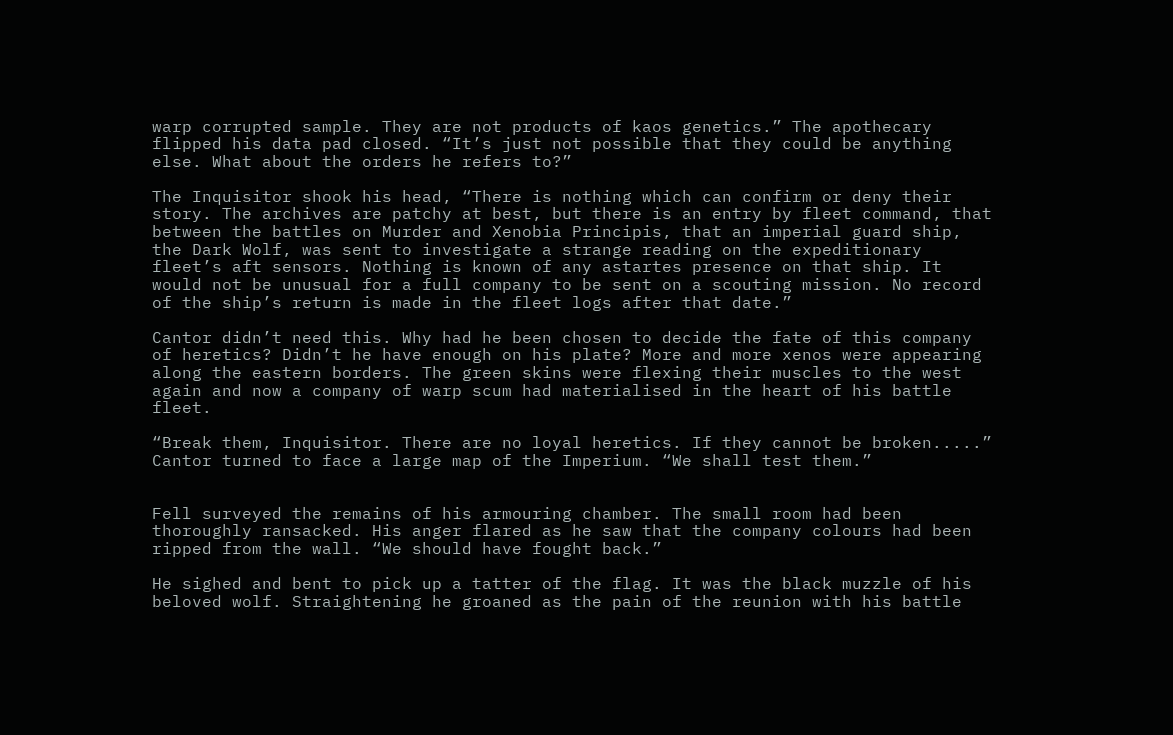warp corrupted sample. They are not products of kaos genetics.” The apothecary flipped his data pad closed. “It’s just not possible that they could be anything else. What about the orders he refers to?”

The Inquisitor shook his head, “There is nothing which can confirm or deny their story. The archives are patchy at best, but there is an entry by fleet command, that between the battles on Murder and Xenobia Principis, that an imperial guard ship, the Dark Wolf, was sent to investigate a strange reading on the expeditionary fleet’s aft sensors. Nothing is known of any astartes presence on that ship. It would not be unusual for a full company to be sent on a scouting mission. No record of the ship’s return is made in the fleet logs after that date.”

Cantor didn’t need this. Why had he been chosen to decide the fate of this company of heretics? Didn’t he have enough on his plate? More and more xenos were appearing along the eastern borders. The green skins were flexing their muscles to the west again and now a company of warp scum had materialised in the heart of his battle fleet.

“Break them, Inquisitor. There are no loyal heretics. If they cannot be broken.....” Cantor turned to face a large map of the Imperium. “We shall test them.”


Fell surveyed the remains of his armouring chamber. The small room had been thoroughly ransacked. His anger flared as he saw that the company colours had been ripped from the wall. “We should have fought back.”

He sighed and bent to pick up a tatter of the flag. It was the black muzzle of his beloved wolf. Straightening he groaned as the pain of the reunion with his battle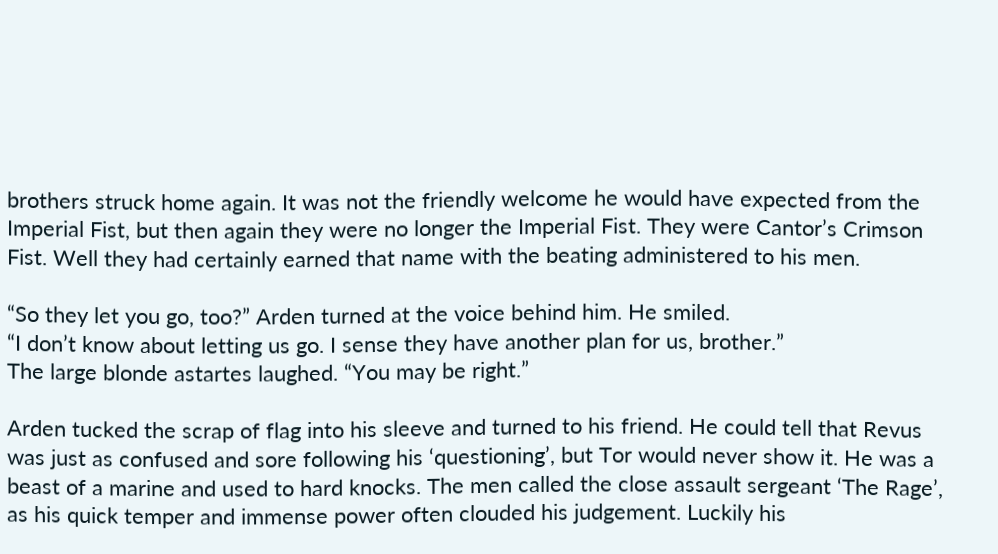brothers struck home again. It was not the friendly welcome he would have expected from the Imperial Fist, but then again they were no longer the Imperial Fist. They were Cantor’s Crimson Fist. Well they had certainly earned that name with the beating administered to his men.

“So they let you go, too?” Arden turned at the voice behind him. He smiled.
“I don’t know about letting us go. I sense they have another plan for us, brother.”
The large blonde astartes laughed. “You may be right.”

Arden tucked the scrap of flag into his sleeve and turned to his friend. He could tell that Revus was just as confused and sore following his ‘questioning’, but Tor would never show it. He was a beast of a marine and used to hard knocks. The men called the close assault sergeant ‘The Rage’, as his quick temper and immense power often clouded his judgement. Luckily his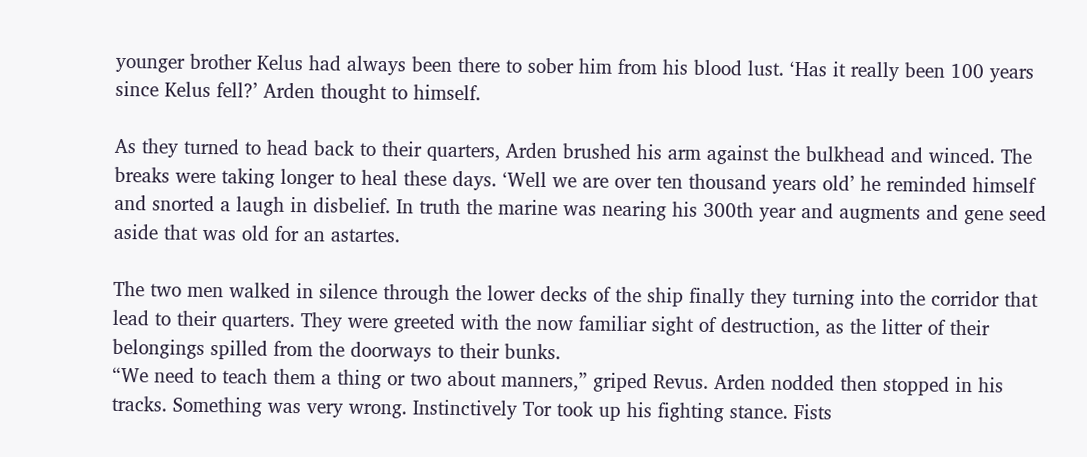younger brother Kelus had always been there to sober him from his blood lust. ‘Has it really been 100 years since Kelus fell?’ Arden thought to himself.

As they turned to head back to their quarters, Arden brushed his arm against the bulkhead and winced. The breaks were taking longer to heal these days. ‘Well we are over ten thousand years old’ he reminded himself and snorted a laugh in disbelief. In truth the marine was nearing his 300th year and augments and gene seed aside that was old for an astartes.

The two men walked in silence through the lower decks of the ship finally they turning into the corridor that lead to their quarters. They were greeted with the now familiar sight of destruction, as the litter of their belongings spilled from the doorways to their bunks.
“We need to teach them a thing or two about manners,” griped Revus. Arden nodded then stopped in his tracks. Something was very wrong. Instinctively Tor took up his fighting stance. Fists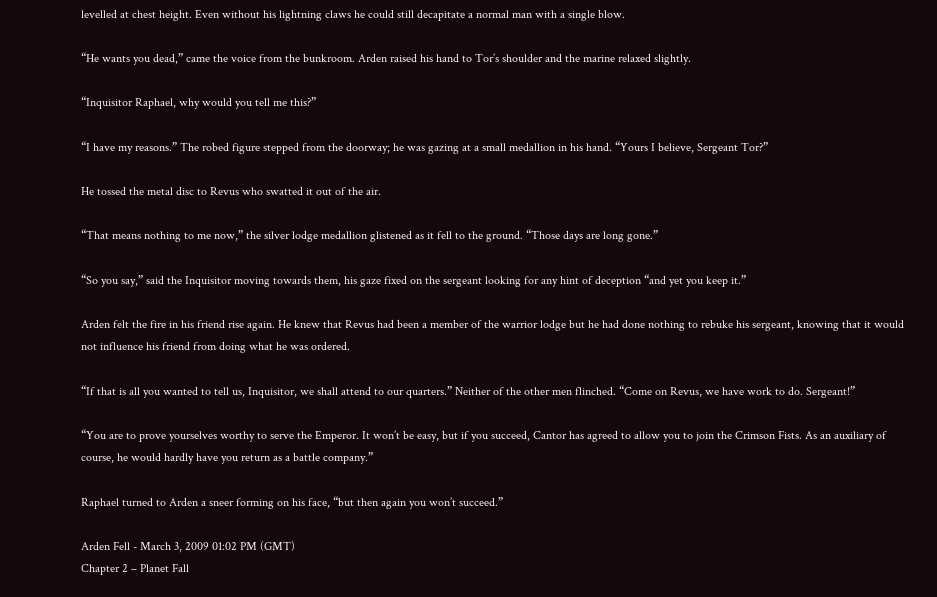levelled at chest height. Even without his lightning claws he could still decapitate a normal man with a single blow.

“He wants you dead,” came the voice from the bunkroom. Arden raised his hand to Tor’s shoulder and the marine relaxed slightly.

“Inquisitor Raphael, why would you tell me this?”

“I have my reasons.” The robed figure stepped from the doorway; he was gazing at a small medallion in his hand. “Yours I believe, Sergeant Tor?”

He tossed the metal disc to Revus who swatted it out of the air.

“That means nothing to me now,” the silver lodge medallion glistened as it fell to the ground. “Those days are long gone.”

“So you say,” said the Inquisitor moving towards them, his gaze fixed on the sergeant looking for any hint of deception “and yet you keep it.”

Arden felt the fire in his friend rise again. He knew that Revus had been a member of the warrior lodge but he had done nothing to rebuke his sergeant, knowing that it would not influence his friend from doing what he was ordered.

“If that is all you wanted to tell us, Inquisitor, we shall attend to our quarters.” Neither of the other men flinched. “Come on Revus, we have work to do. Sergeant!”

“You are to prove yourselves worthy to serve the Emperor. It won’t be easy, but if you succeed, Cantor has agreed to allow you to join the Crimson Fists. As an auxiliary of course, he would hardly have you return as a battle company.”

Raphael turned to Arden a sneer forming on his face, “but then again you won’t succeed.”

Arden Fell - March 3, 2009 01:02 PM (GMT)
Chapter 2 – Planet Fall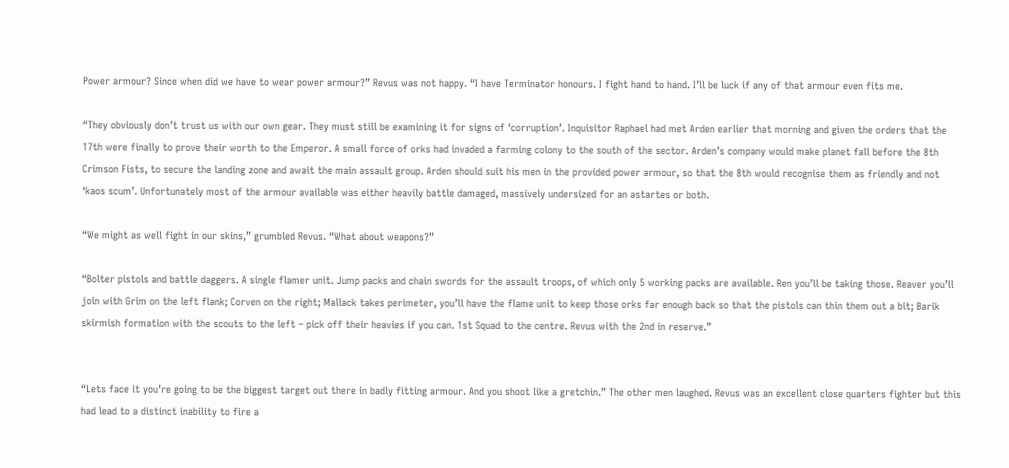Power armour? Since when did we have to wear power armour?” Revus was not happy. “I have Terminator honours. I fight hand to hand. I’ll be luck if any of that armour even fits me.

“They obviously don’t trust us with our own gear. They must still be examining it for signs of ‘corruption’. Inquisitor Raphael had met Arden earlier that morning and given the orders that the 17th were finally to prove their worth to the Emperor. A small force of orks had invaded a farming colony to the south of the sector. Arden’s company would make planet fall before the 8th Crimson Fists, to secure the landing zone and await the main assault group. Arden should suit his men in the provided power armour, so that the 8th would recognise them as friendly and not ‘kaos scum’. Unfortunately most of the armour available was either heavily battle damaged, massively undersized for an astartes or both.

“We might as well fight in our skins,” grumbled Revus. “What about weapons?”

“Bolter pistols and battle daggers. A single flamer unit. Jump packs and chain swords for the assault troops, of which only 5 working packs are available. Ren you’ll be taking those. Reaver you’ll join with Grim on the left flank; Corven on the right; Mallack takes perimeter, you’ll have the flame unit to keep those orks far enough back so that the pistols can thin them out a bit; Barik skirmish formation with the scouts to the left – pick off their heavies if you can. 1st Squad to the centre. Revus with the 2nd in reserve.”


“Lets face it you’re going to be the biggest target out there in badly fitting armour. And you shoot like a gretchin.” The other men laughed. Revus was an excellent close quarters fighter but this had lead to a distinct inability to fire a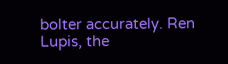bolter accurately. Ren Lupis, the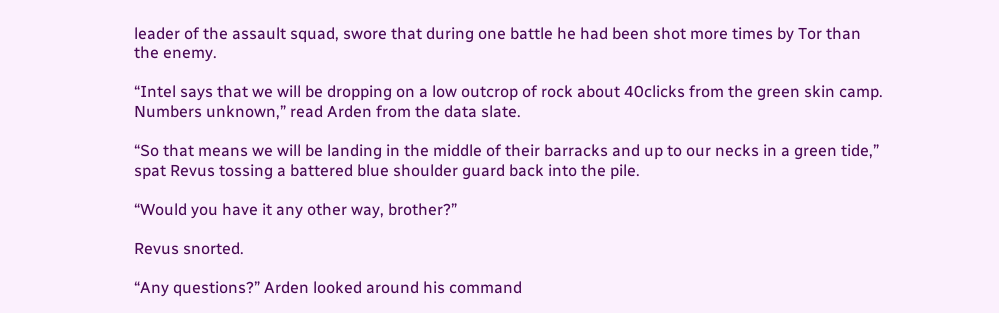leader of the assault squad, swore that during one battle he had been shot more times by Tor than the enemy.

“Intel says that we will be dropping on a low outcrop of rock about 40clicks from the green skin camp. Numbers unknown,” read Arden from the data slate.

“So that means we will be landing in the middle of their barracks and up to our necks in a green tide,” spat Revus tossing a battered blue shoulder guard back into the pile.

“Would you have it any other way, brother?”

Revus snorted.

“Any questions?” Arden looked around his command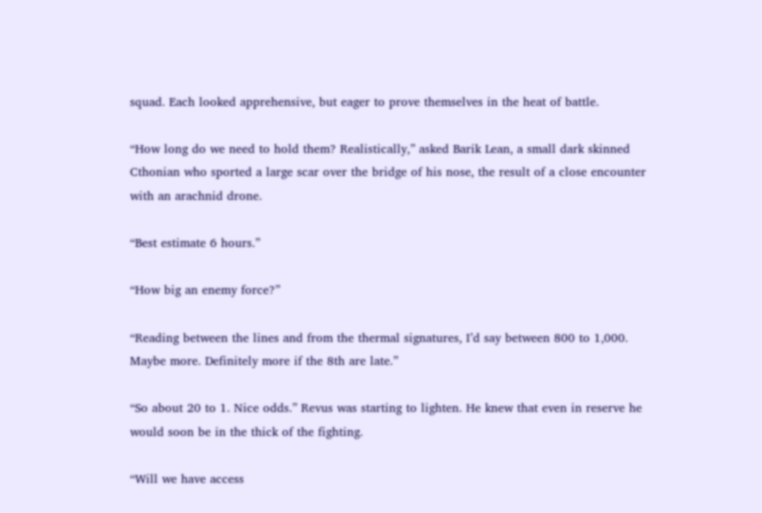squad. Each looked apprehensive, but eager to prove themselves in the heat of battle.

“How long do we need to hold them? Realistically,” asked Barik Lean, a small dark skinned Cthonian who sported a large scar over the bridge of his nose, the result of a close encounter with an arachnid drone.

“Best estimate 6 hours.”

“How big an enemy force?”

“Reading between the lines and from the thermal signatures, I’d say between 800 to 1,000. Maybe more. Definitely more if the 8th are late.”

“So about 20 to 1. Nice odds.” Revus was starting to lighten. He knew that even in reserve he would soon be in the thick of the fighting.

“Will we have access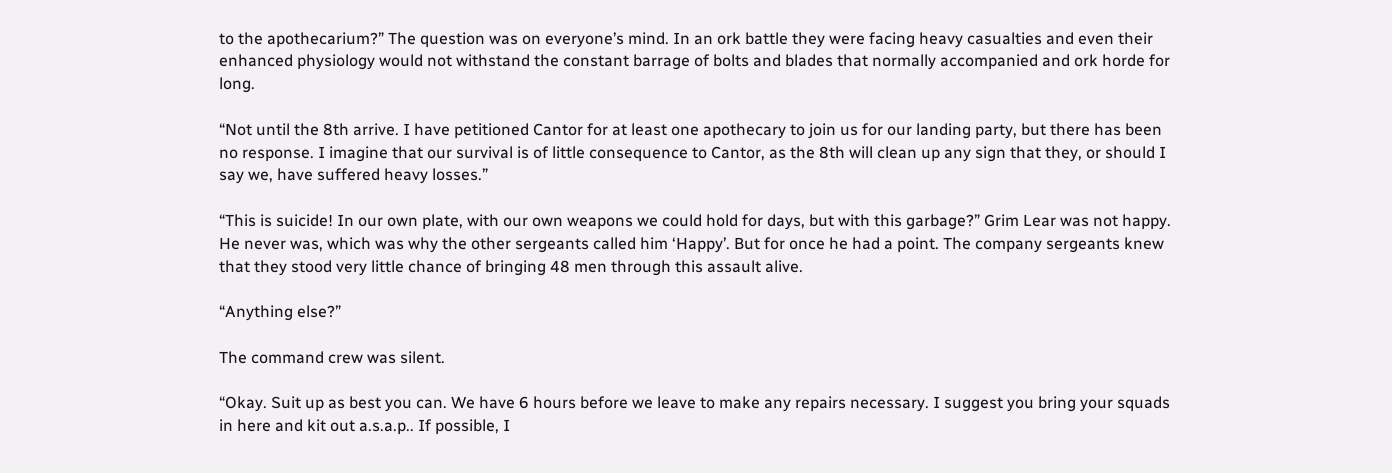to the apothecarium?” The question was on everyone’s mind. In an ork battle they were facing heavy casualties and even their enhanced physiology would not withstand the constant barrage of bolts and blades that normally accompanied and ork horde for long.

“Not until the 8th arrive. I have petitioned Cantor for at least one apothecary to join us for our landing party, but there has been no response. I imagine that our survival is of little consequence to Cantor, as the 8th will clean up any sign that they, or should I say we, have suffered heavy losses.”

“This is suicide! In our own plate, with our own weapons we could hold for days, but with this garbage?” Grim Lear was not happy. He never was, which was why the other sergeants called him ‘Happy’. But for once he had a point. The company sergeants knew that they stood very little chance of bringing 48 men through this assault alive.

“Anything else?”

The command crew was silent.

“Okay. Suit up as best you can. We have 6 hours before we leave to make any repairs necessary. I suggest you bring your squads in here and kit out a.s.a.p.. If possible, I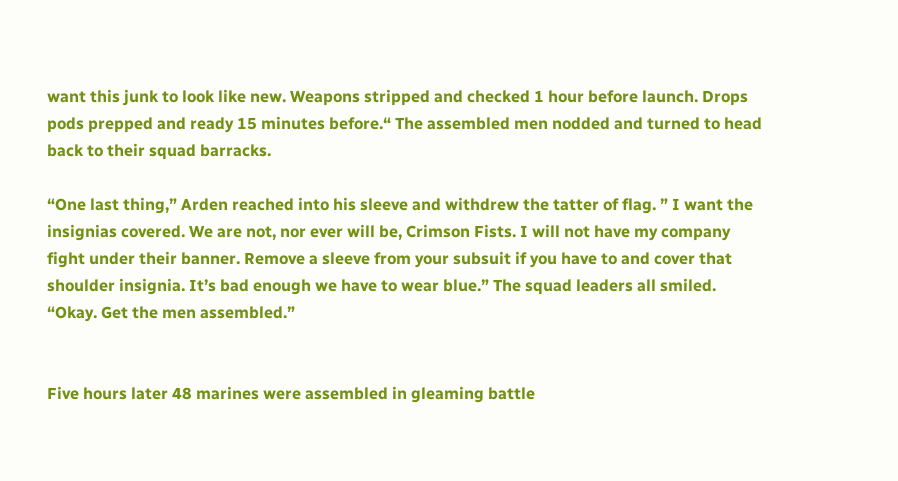want this junk to look like new. Weapons stripped and checked 1 hour before launch. Drops pods prepped and ready 15 minutes before.“ The assembled men nodded and turned to head back to their squad barracks.

“One last thing,” Arden reached into his sleeve and withdrew the tatter of flag. ” I want the insignias covered. We are not, nor ever will be, Crimson Fists. I will not have my company fight under their banner. Remove a sleeve from your subsuit if you have to and cover that shoulder insignia. It’s bad enough we have to wear blue.” The squad leaders all smiled. “Okay. Get the men assembled.”


Five hours later 48 marines were assembled in gleaming battle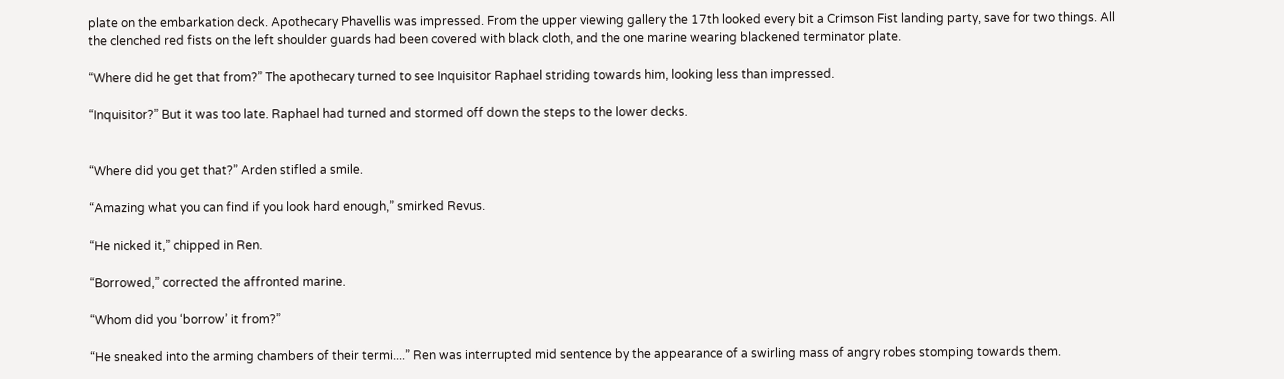plate on the embarkation deck. Apothecary Phavellis was impressed. From the upper viewing gallery the 17th looked every bit a Crimson Fist landing party, save for two things. All the clenched red fists on the left shoulder guards had been covered with black cloth, and the one marine wearing blackened terminator plate.

“Where did he get that from?” The apothecary turned to see Inquisitor Raphael striding towards him, looking less than impressed.

“Inquisitor?” But it was too late. Raphael had turned and stormed off down the steps to the lower decks.


“Where did you get that?” Arden stifled a smile.

“Amazing what you can find if you look hard enough,” smirked Revus.

“He nicked it,” chipped in Ren.

“Borrowed,” corrected the affronted marine.

“Whom did you ‘borrow’ it from?”

“He sneaked into the arming chambers of their termi....” Ren was interrupted mid sentence by the appearance of a swirling mass of angry robes stomping towards them.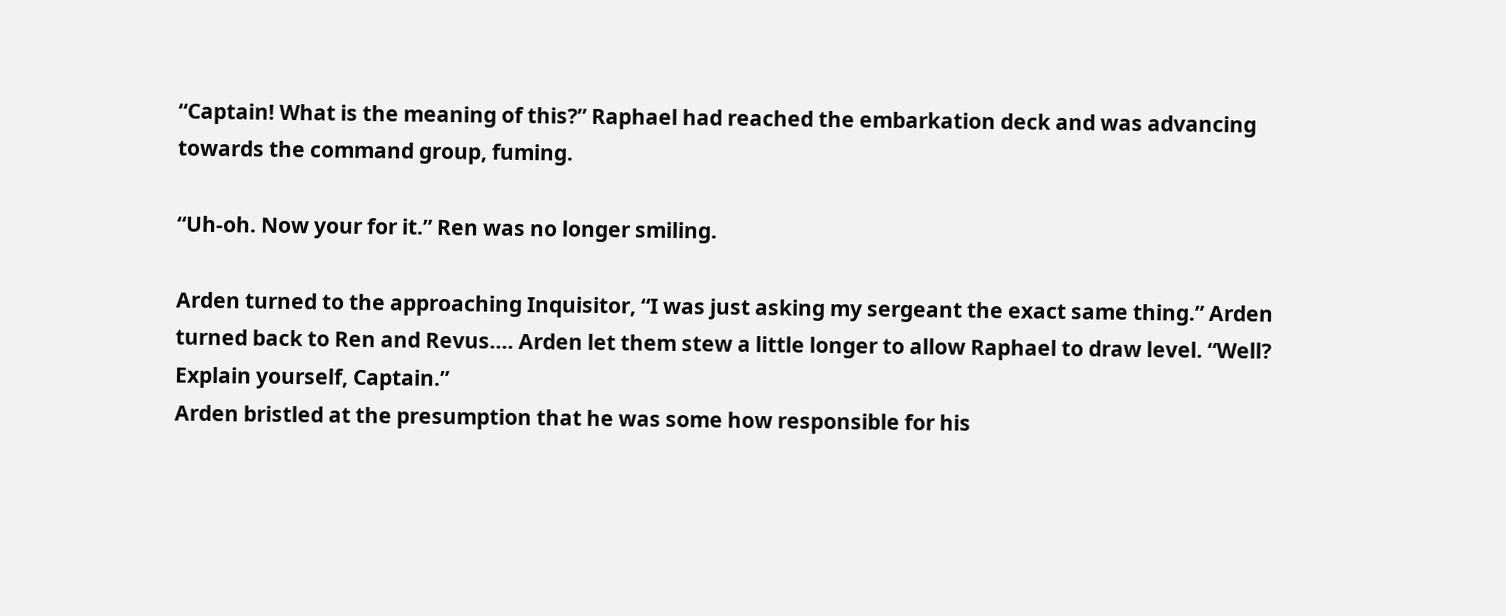“Captain! What is the meaning of this?” Raphael had reached the embarkation deck and was advancing towards the command group, fuming.

“Uh-oh. Now your for it.” Ren was no longer smiling.

Arden turned to the approaching Inquisitor, “I was just asking my sergeant the exact same thing.” Arden turned back to Ren and Revus.... Arden let them stew a little longer to allow Raphael to draw level. “Well? Explain yourself, Captain.”
Arden bristled at the presumption that he was some how responsible for his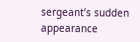sergeant’s sudden appearance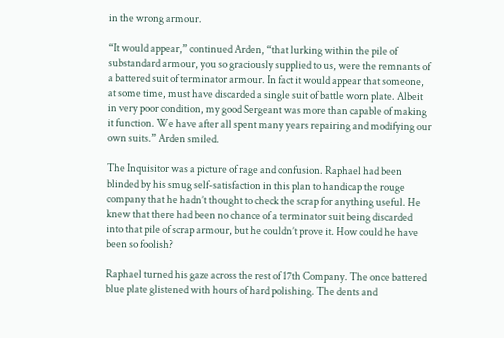in the wrong armour.

“It would appear,” continued Arden, “that lurking within the pile of substandard armour, you so graciously supplied to us, were the remnants of a battered suit of terminator armour. In fact it would appear that someone, at some time, must have discarded a single suit of battle worn plate. Albeit in very poor condition, my good Sergeant was more than capable of making it function. We have after all spent many years repairing and modifying our own suits.” Arden smiled.

The Inquisitor was a picture of rage and confusion. Raphael had been blinded by his smug self-satisfaction in this plan to handicap the rouge company that he hadn’t thought to check the scrap for anything useful. He knew that there had been no chance of a terminator suit being discarded into that pile of scrap armour, but he couldn’t prove it. How could he have been so foolish?

Raphael turned his gaze across the rest of 17th Company. The once battered blue plate glistened with hours of hard polishing. The dents and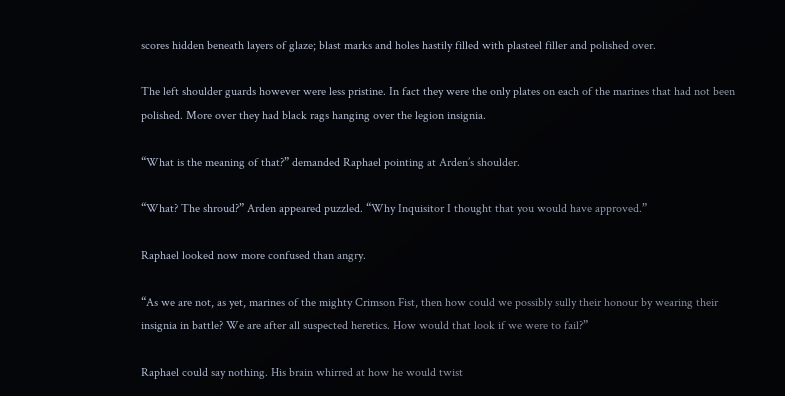scores hidden beneath layers of glaze; blast marks and holes hastily filled with plasteel filler and polished over.

The left shoulder guards however were less pristine. In fact they were the only plates on each of the marines that had not been polished. More over they had black rags hanging over the legion insignia.

“What is the meaning of that?” demanded Raphael pointing at Arden’s shoulder.

“What? The shroud?” Arden appeared puzzled. “Why Inquisitor I thought that you would have approved.”

Raphael looked now more confused than angry.

“As we are not, as yet, marines of the mighty Crimson Fist, then how could we possibly sully their honour by wearing their insignia in battle? We are after all suspected heretics. How would that look if we were to fail?”

Raphael could say nothing. His brain whirred at how he would twist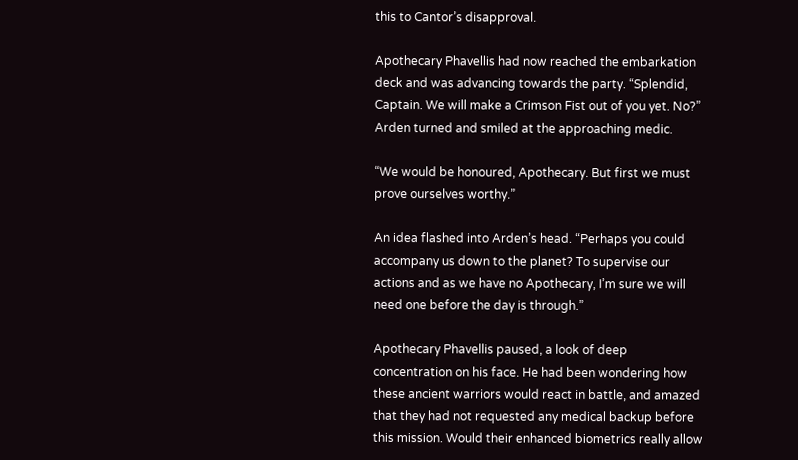this to Cantor’s disapproval.

Apothecary Phavellis had now reached the embarkation deck and was advancing towards the party. “Splendid, Captain. We will make a Crimson Fist out of you yet. No?” Arden turned and smiled at the approaching medic.

“We would be honoured, Apothecary. But first we must prove ourselves worthy.”

An idea flashed into Arden’s head. “Perhaps you could accompany us down to the planet? To supervise our actions and as we have no Apothecary, I’m sure we will need one before the day is through.”

Apothecary Phavellis paused, a look of deep concentration on his face. He had been wondering how these ancient warriors would react in battle, and amazed that they had not requested any medical backup before this mission. Would their enhanced biometrics really allow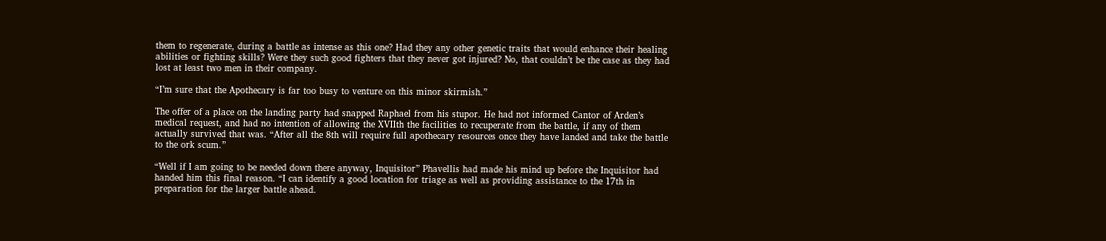them to regenerate, during a battle as intense as this one? Had they any other genetic traits that would enhance their healing abilities or fighting skills? Were they such good fighters that they never got injured? No, that couldn’t be the case as they had lost at least two men in their company.

“I’m sure that the Apothecary is far too busy to venture on this minor skirmish.”

The offer of a place on the landing party had snapped Raphael from his stupor. He had not informed Cantor of Arden’s medical request, and had no intention of allowing the XVIIth the facilities to recuperate from the battle, if any of them actually survived that was. “After all the 8th will require full apothecary resources once they have landed and take the battle to the ork scum.”

“Well if I am going to be needed down there anyway, Inquisitor” Phavellis had made his mind up before the Inquisitor had handed him this final reason. “I can identify a good location for triage as well as providing assistance to the 17th in preparation for the larger battle ahead.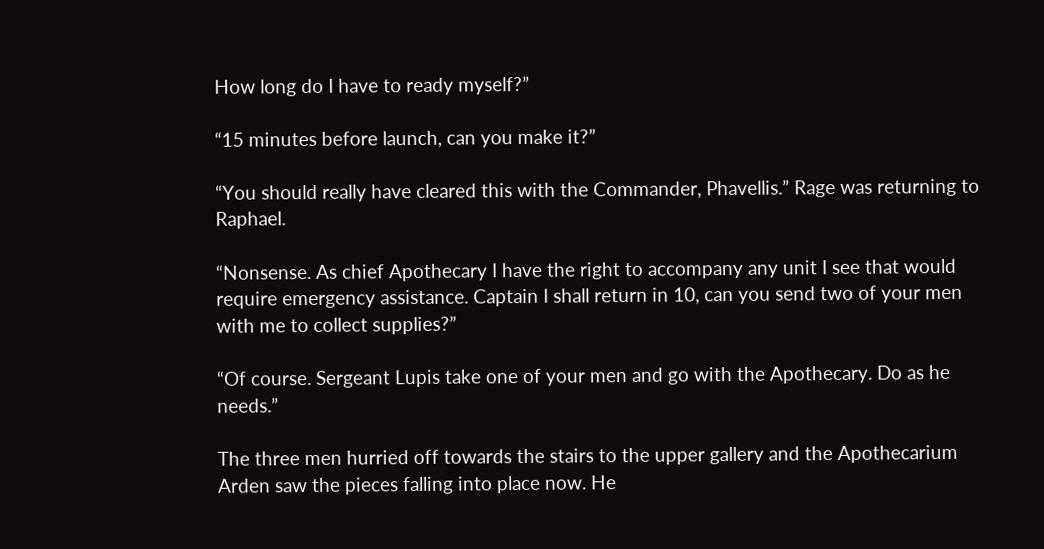How long do I have to ready myself?”

“15 minutes before launch, can you make it?”

“You should really have cleared this with the Commander, Phavellis.” Rage was returning to Raphael.

“Nonsense. As chief Apothecary I have the right to accompany any unit I see that would require emergency assistance. Captain I shall return in 10, can you send two of your men with me to collect supplies?”

“Of course. Sergeant Lupis take one of your men and go with the Apothecary. Do as he needs.”

The three men hurried off towards the stairs to the upper gallery and the Apothecarium Arden saw the pieces falling into place now. He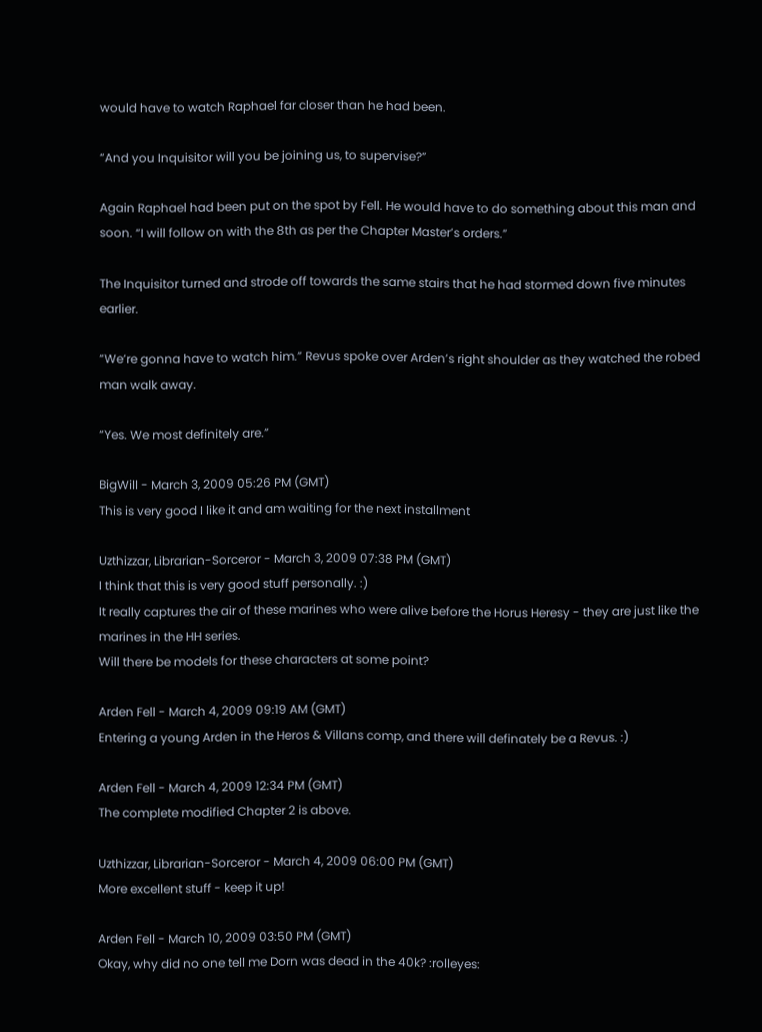would have to watch Raphael far closer than he had been.

“And you Inquisitor will you be joining us, to supervise?”

Again Raphael had been put on the spot by Fell. He would have to do something about this man and soon. “I will follow on with the 8th as per the Chapter Master’s orders.”

The Inquisitor turned and strode off towards the same stairs that he had stormed down five minutes earlier.

“We’re gonna have to watch him.” Revus spoke over Arden’s right shoulder as they watched the robed man walk away.

“Yes. We most definitely are.”

BigWill - March 3, 2009 05:26 PM (GMT)
This is very good I like it and am waiting for the next installment

Uzthizzar, Librarian-Sorceror - March 3, 2009 07:38 PM (GMT)
I think that this is very good stuff personally. :)
It really captures the air of these marines who were alive before the Horus Heresy - they are just like the marines in the HH series.
Will there be models for these characters at some point?

Arden Fell - March 4, 2009 09:19 AM (GMT)
Entering a young Arden in the Heros & Villans comp, and there will definately be a Revus. :)

Arden Fell - March 4, 2009 12:34 PM (GMT)
The complete modified Chapter 2 is above.

Uzthizzar, Librarian-Sorceror - March 4, 2009 06:00 PM (GMT)
More excellent stuff - keep it up!

Arden Fell - March 10, 2009 03:50 PM (GMT)
Okay, why did no one tell me Dorn was dead in the 40k? :rolleyes: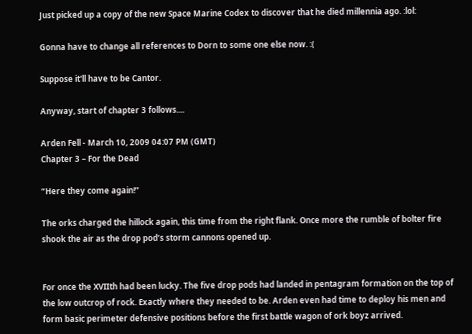Just picked up a copy of the new Space Marine Codex to discover that he died millennia ago. :lol:

Gonna have to change all references to Dorn to some one else now. :(

Suppose it'll have to be Cantor.

Anyway, start of chapter 3 follows....

Arden Fell - March 10, 2009 04:07 PM (GMT)
Chapter 3 – For the Dead

“Here they come again!”

The orks charged the hillock again, this time from the right flank. Once more the rumble of bolter fire shook the air as the drop pod’s storm cannons opened up.


For once the XVIIth had been lucky. The five drop pods had landed in pentagram formation on the top of the low outcrop of rock. Exactly where they needed to be. Arden even had time to deploy his men and form basic perimeter defensive positions before the first battle wagon of ork boyz arrived.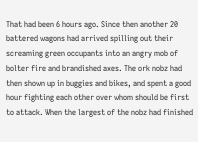That had been 6 hours ago. Since then another 20 battered wagons had arrived spilling out their screaming green occupants into an angry mob of bolter fire and brandished axes. The ork nobz had then shown up in buggies and bikes, and spent a good hour fighting each other over whom should be first to attack. When the largest of the nobz had finished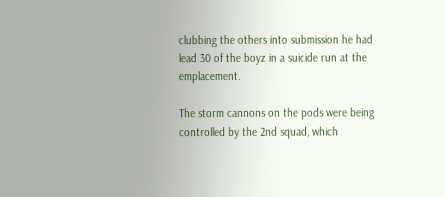clubbing the others into submission he had lead 30 of the boyz in a suicide run at the emplacement.

The storm cannons on the pods were being controlled by the 2nd squad, which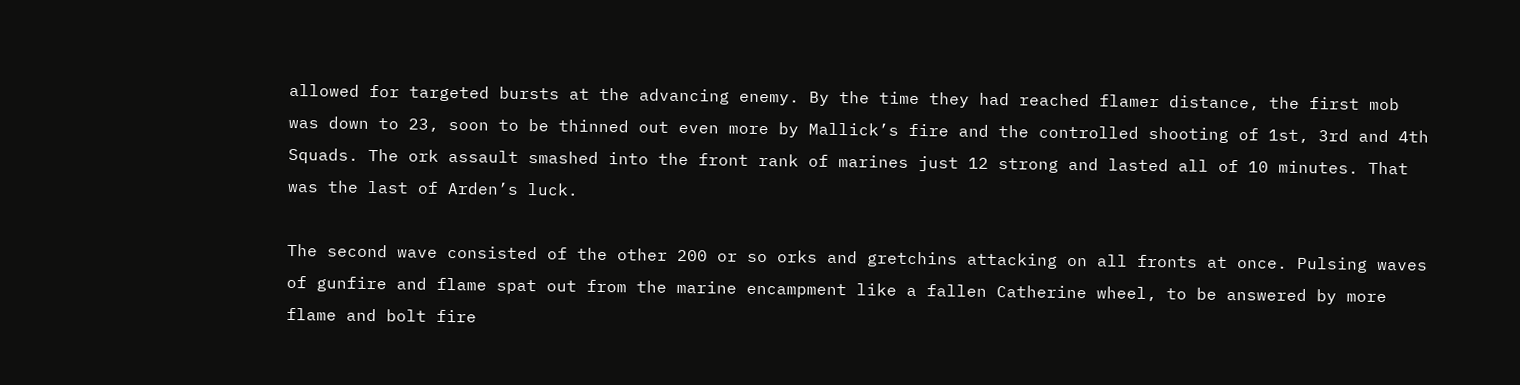allowed for targeted bursts at the advancing enemy. By the time they had reached flamer distance, the first mob was down to 23, soon to be thinned out even more by Mallick’s fire and the controlled shooting of 1st, 3rd and 4th Squads. The ork assault smashed into the front rank of marines just 12 strong and lasted all of 10 minutes. That was the last of Arden’s luck.

The second wave consisted of the other 200 or so orks and gretchins attacking on all fronts at once. Pulsing waves of gunfire and flame spat out from the marine encampment like a fallen Catherine wheel, to be answered by more flame and bolt fire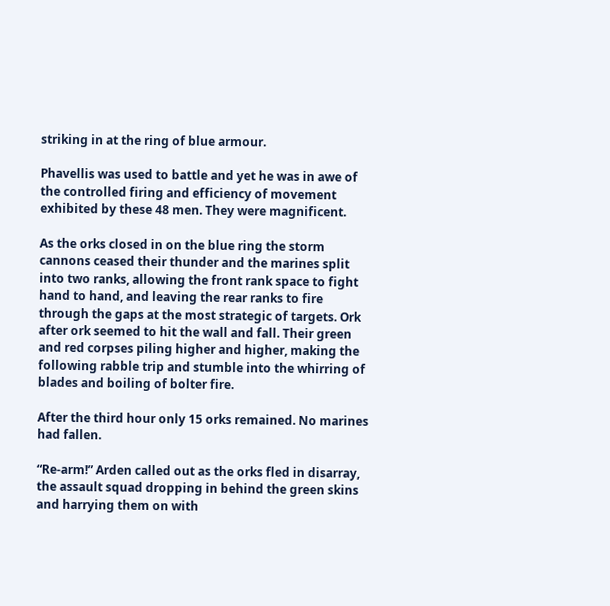striking in at the ring of blue armour.

Phavellis was used to battle and yet he was in awe of the controlled firing and efficiency of movement exhibited by these 48 men. They were magnificent.

As the orks closed in on the blue ring the storm cannons ceased their thunder and the marines split into two ranks, allowing the front rank space to fight hand to hand, and leaving the rear ranks to fire through the gaps at the most strategic of targets. Ork after ork seemed to hit the wall and fall. Their green and red corpses piling higher and higher, making the following rabble trip and stumble into the whirring of blades and boiling of bolter fire.

After the third hour only 15 orks remained. No marines had fallen.

“Re-arm!” Arden called out as the orks fled in disarray, the assault squad dropping in behind the green skins and harrying them on with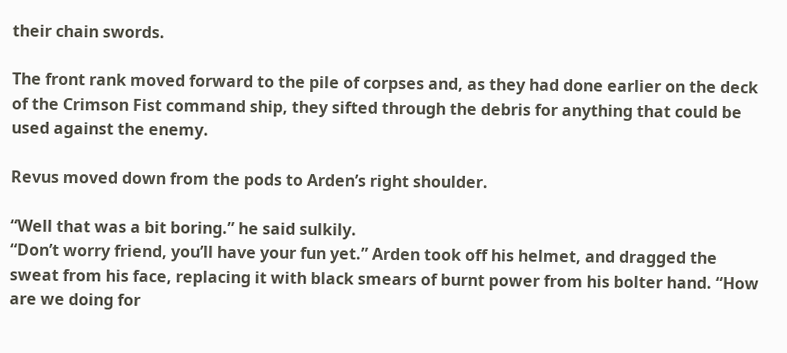their chain swords.

The front rank moved forward to the pile of corpses and, as they had done earlier on the deck of the Crimson Fist command ship, they sifted through the debris for anything that could be used against the enemy.

Revus moved down from the pods to Arden’s right shoulder.

“Well that was a bit boring.” he said sulkily.
“Don’t worry friend, you’ll have your fun yet.” Arden took off his helmet, and dragged the sweat from his face, replacing it with black smears of burnt power from his bolter hand. “How are we doing for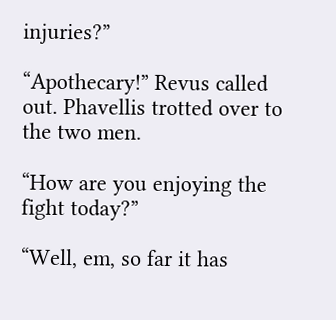injuries?”

“Apothecary!” Revus called out. Phavellis trotted over to the two men.

“How are you enjoying the fight today?”

“Well, em, so far it has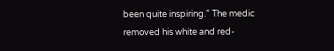been quite inspiring.” The medic removed his white and red-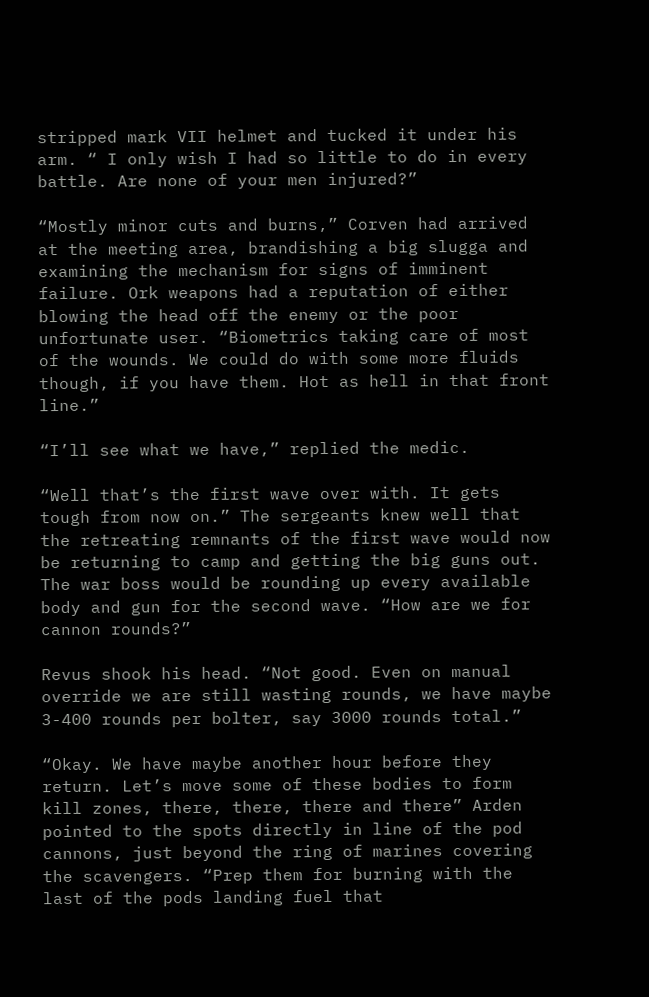stripped mark VII helmet and tucked it under his arm. “ I only wish I had so little to do in every battle. Are none of your men injured?”

“Mostly minor cuts and burns,” Corven had arrived at the meeting area, brandishing a big slugga and examining the mechanism for signs of imminent failure. Ork weapons had a reputation of either blowing the head off the enemy or the poor unfortunate user. “Biometrics taking care of most of the wounds. We could do with some more fluids though, if you have them. Hot as hell in that front line.”

“I’ll see what we have,” replied the medic.

“Well that’s the first wave over with. It gets tough from now on.” The sergeants knew well that the retreating remnants of the first wave would now be returning to camp and getting the big guns out. The war boss would be rounding up every available body and gun for the second wave. “How are we for cannon rounds?”

Revus shook his head. “Not good. Even on manual override we are still wasting rounds, we have maybe 3-400 rounds per bolter, say 3000 rounds total.”

“Okay. We have maybe another hour before they return. Let’s move some of these bodies to form kill zones, there, there, there and there” Arden pointed to the spots directly in line of the pod cannons, just beyond the ring of marines covering the scavengers. “Prep them for burning with the last of the pods landing fuel that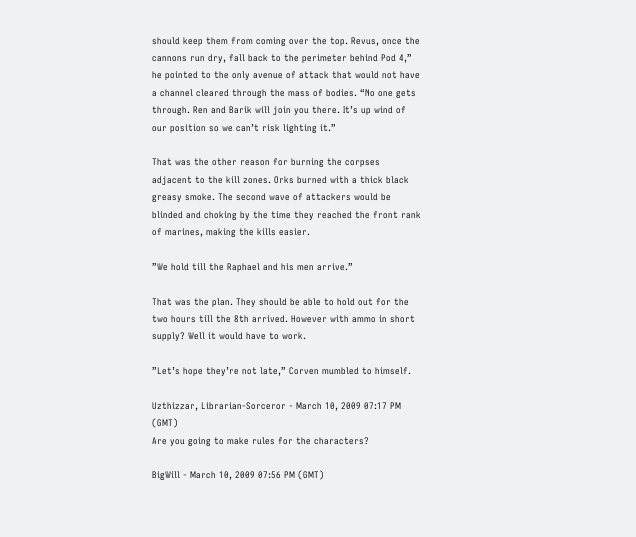should keep them from coming over the top. Revus, once the cannons run dry, fall back to the perimeter behind Pod 4,” he pointed to the only avenue of attack that would not have a channel cleared through the mass of bodies. “No one gets through. Ren and Barik will join you there. It’s up wind of our position so we can’t risk lighting it.”

That was the other reason for burning the corpses adjacent to the kill zones. Orks burned with a thick black greasy smoke. The second wave of attackers would be blinded and choking by the time they reached the front rank of marines, making the kills easier.

”We hold till the Raphael and his men arrive.”

That was the plan. They should be able to hold out for the two hours till the 8th arrived. However with ammo in short supply? Well it would have to work.

”Let’s hope they’re not late,” Corven mumbled to himself.

Uzthizzar, Librarian-Sorceror - March 10, 2009 07:17 PM (GMT)
Are you going to make rules for the characters?

BigWill - March 10, 2009 07:56 PM (GMT)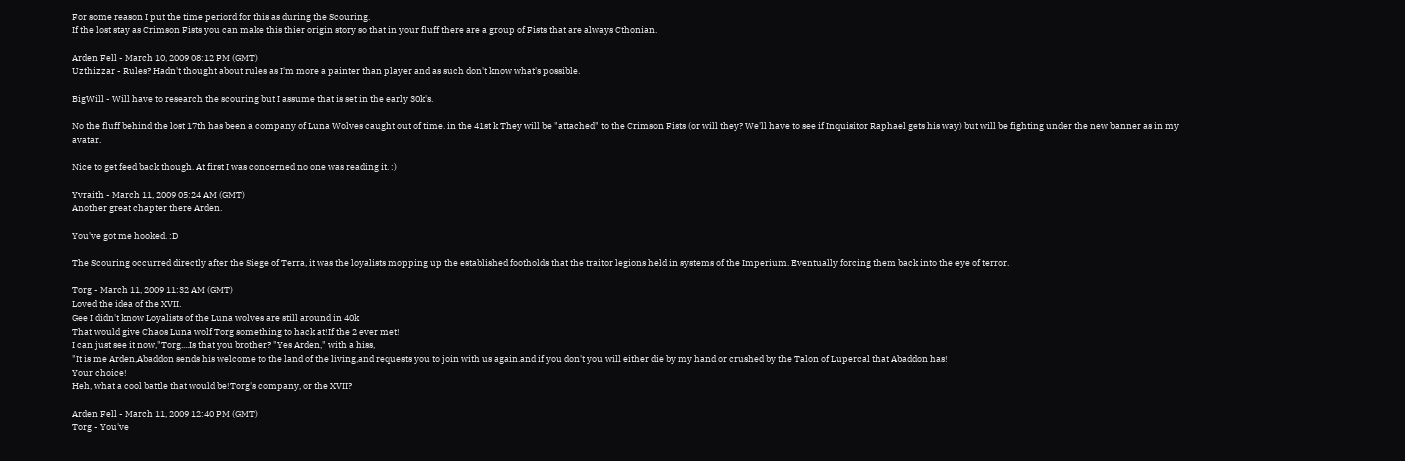For some reason I put the time periord for this as during the Scouring.
If the lost stay as Crimson Fists you can make this thier origin story so that in your fluff there are a group of Fists that are always Cthonian.

Arden Fell - March 10, 2009 08:12 PM (GMT)
Uzthizzar - Rules? Hadn't thought about rules as I'm more a painter than player and as such don't know what's possible.

BigWill - Will have to research the scouring but I assume that is set in the early 30k's.

No the fluff behind the lost 17th has been a company of Luna Wolves caught out of time. in the 41st k They will be "attached" to the Crimson Fists (or will they? We'll have to see if Inquisitor Raphael gets his way) but will be fighting under the new banner as in my avatar.

Nice to get feed back though. At first I was concerned no one was reading it. :)

Yvraith - March 11, 2009 05:24 AM (GMT)
Another great chapter there Arden.

You've got me hooked. :D

The Scouring occurred directly after the Siege of Terra, it was the loyalists mopping up the established footholds that the traitor legions held in systems of the Imperium. Eventually forcing them back into the eye of terror.

Torg - March 11, 2009 11:32 AM (GMT)
Loved the idea of the XVII.
Gee I didn't know Loyalists of the Luna wolves are still around in 40k
That would give Chaos Luna wolf Torg something to hack at!If the 2 ever met!
I can just see it now,"Torg....Is that you brother? "Yes Arden," with a hiss,
"It is me Arden,Abaddon sends his welcome to the land of the living,and requests you to join with us again.and if you don't you will either die by my hand or crushed by the Talon of Lupercal that Abaddon has!
Your choice!
Heh, what a cool battle that would be!Torg's company, or the XVII?

Arden Fell - March 11, 2009 12:40 PM (GMT)
Torg - You've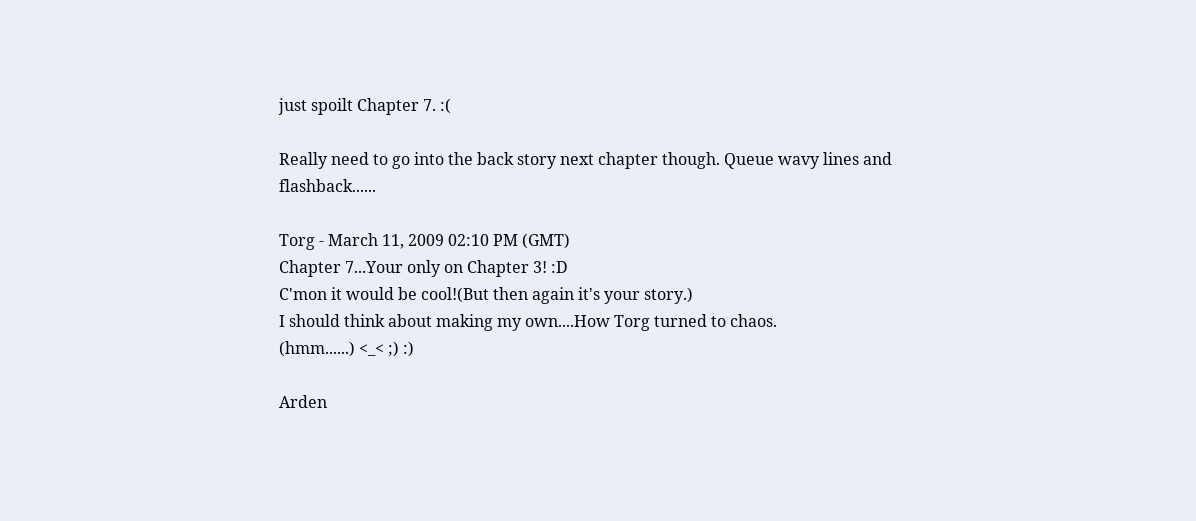just spoilt Chapter 7. :(

Really need to go into the back story next chapter though. Queue wavy lines and flashback......

Torg - March 11, 2009 02:10 PM (GMT)
Chapter 7...Your only on Chapter 3! :D
C'mon it would be cool!(But then again it's your story.)
I should think about making my own....How Torg turned to chaos.
(hmm......) <_< ;) :)

Arden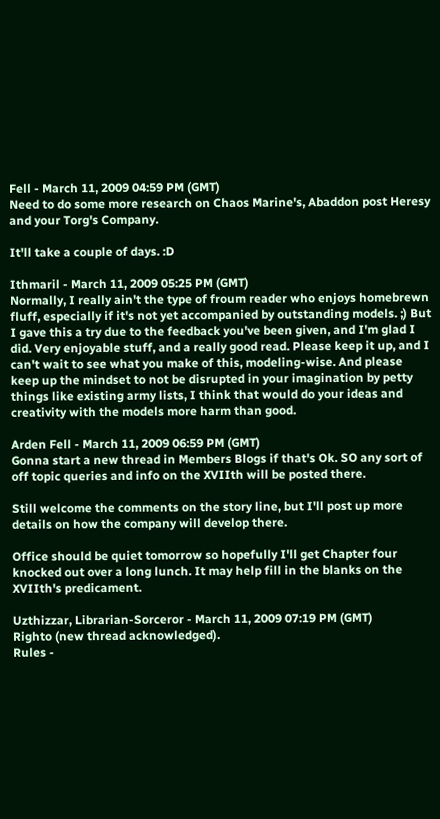Fell - March 11, 2009 04:59 PM (GMT)
Need to do some more research on Chaos Marine's, Abaddon post Heresy and your Torg's Company.

It'll take a couple of days. :D

Ithmaril - March 11, 2009 05:25 PM (GMT)
Normally, I really ain't the type of froum reader who enjoys homebrewn fluff, especially if it's not yet accompanied by outstanding models. ;) But I gave this a try due to the feedback you've been given, and I'm glad I did. Very enjoyable stuff, and a really good read. Please keep it up, and I can't wait to see what you make of this, modeling-wise. And please keep up the mindset to not be disrupted in your imagination by petty things like existing army lists, I think that would do your ideas and creativity with the models more harm than good.

Arden Fell - March 11, 2009 06:59 PM (GMT)
Gonna start a new thread in Members Blogs if that's Ok. SO any sort of off topic queries and info on the XVIIth will be posted there.

Still welcome the comments on the story line, but I'll post up more details on how the company will develop there.

Office should be quiet tomorrow so hopefully I'll get Chapter four knocked out over a long lunch. It may help fill in the blanks on the XVIIth's predicament.

Uzthizzar, Librarian-Sorceror - March 11, 2009 07:19 PM (GMT)
Righto (new thread acknowledged).
Rules -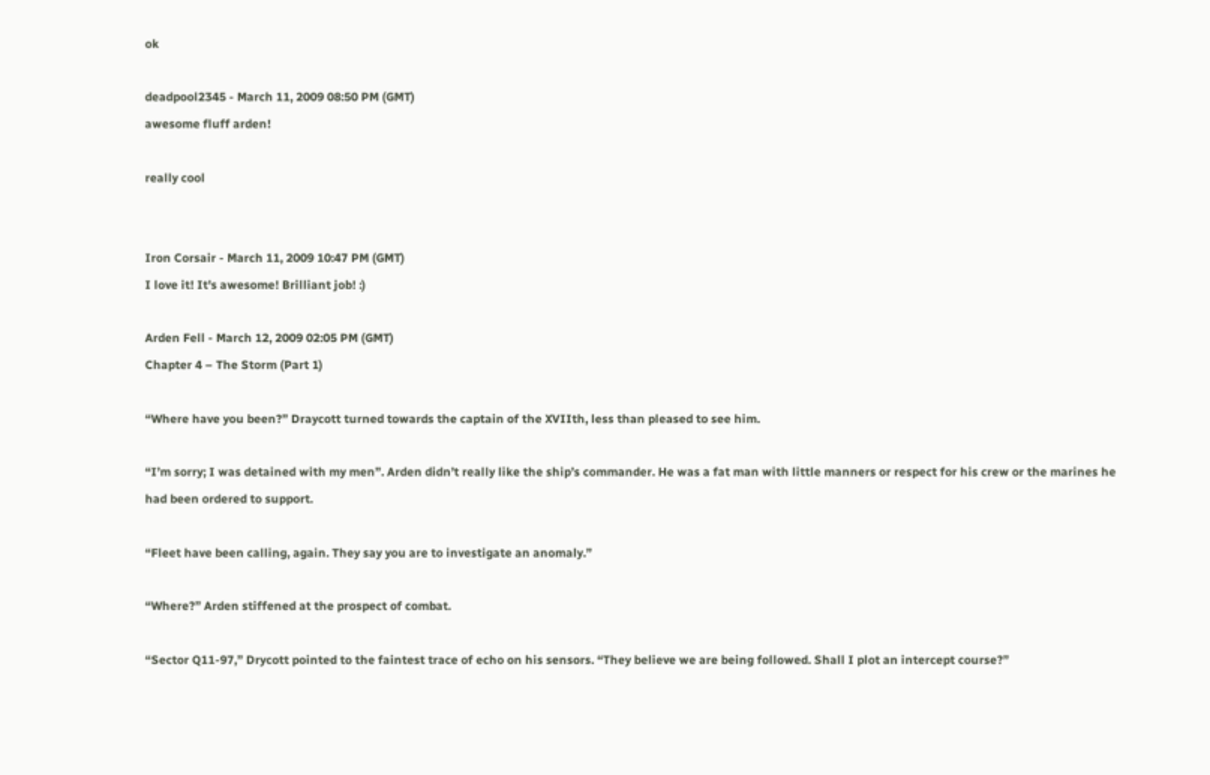ok

deadpool2345 - March 11, 2009 08:50 PM (GMT)
awesome fluff arden!

really cool


Iron Corsair - March 11, 2009 10:47 PM (GMT)
I love it! It's awesome! Brilliant job! :)

Arden Fell - March 12, 2009 02:05 PM (GMT)
Chapter 4 – The Storm (Part 1)

“Where have you been?” Draycott turned towards the captain of the XVIIth, less than pleased to see him.

“I’m sorry; I was detained with my men”. Arden didn’t really like the ship’s commander. He was a fat man with little manners or respect for his crew or the marines he had been ordered to support.

“Fleet have been calling, again. They say you are to investigate an anomaly.”

“Where?” Arden stiffened at the prospect of combat.

“Sector Q11-97,” Drycott pointed to the faintest trace of echo on his sensors. “They believe we are being followed. Shall I plot an intercept course?”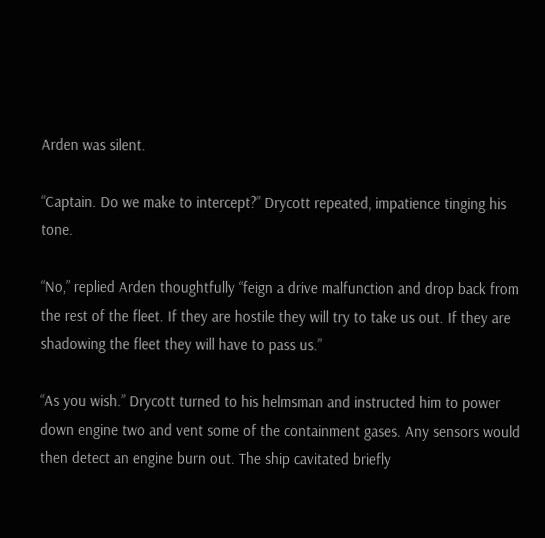Arden was silent.

“Captain. Do we make to intercept?” Drycott repeated, impatience tinging his tone.

“No,” replied Arden thoughtfully “feign a drive malfunction and drop back from the rest of the fleet. If they are hostile they will try to take us out. If they are shadowing the fleet they will have to pass us.”

“As you wish.” Drycott turned to his helmsman and instructed him to power down engine two and vent some of the containment gases. Any sensors would then detect an engine burn out. The ship cavitated briefly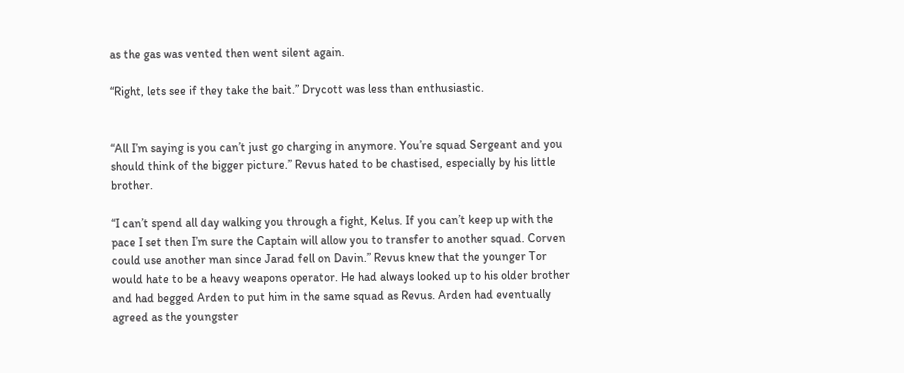as the gas was vented then went silent again.

“Right, lets see if they take the bait.” Drycott was less than enthusiastic.


“All I’m saying is you can’t just go charging in anymore. You’re squad Sergeant and you should think of the bigger picture.” Revus hated to be chastised, especially by his little brother.

“I can’t spend all day walking you through a fight, Kelus. If you can’t keep up with the pace I set then I’m sure the Captain will allow you to transfer to another squad. Corven could use another man since Jarad fell on Davin.” Revus knew that the younger Tor would hate to be a heavy weapons operator. He had always looked up to his older brother and had begged Arden to put him in the same squad as Revus. Arden had eventually agreed as the youngster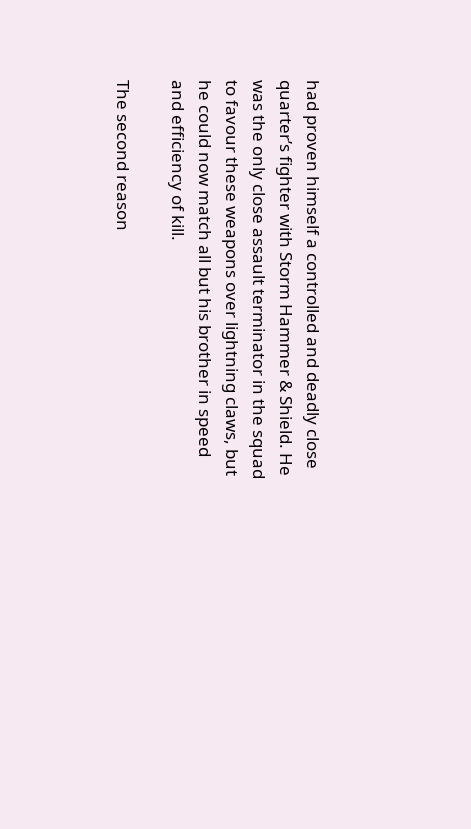had proven himself a controlled and deadly close quarter’s fighter with Storm Hammer & Shield. He was the only close assault terminator in the squad to favour these weapons over lightning claws, but he could now match all but his brother in speed and efficiency of kill.

The second reason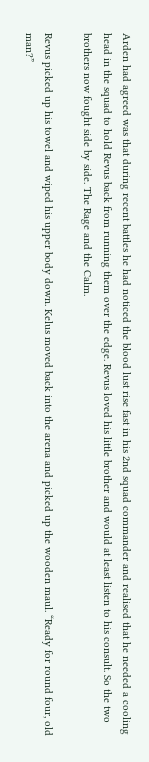Arden had agreed was that during recent battles he had noticed the blood lust rise fast in his 2nd squad commander and realised that he needed a cooling head in the squad to hold Revus back from running them over the edge. Revus loved his little brother and would at least listen to his consult. So the two brothers now fought side by side. The Rage and the Calm.

Revus picked up his towel and wiped his upper body down. Kelus moved back into the arena and picked up the wooden maul. “Ready for round four, old man?”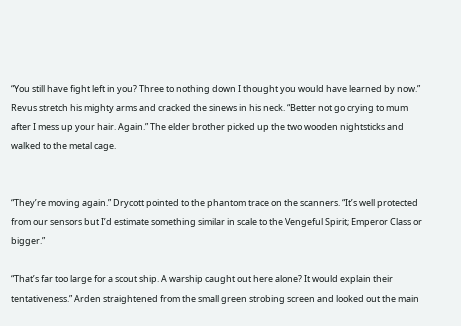“You still have fight left in you? Three to nothing down I thought you would have learned by now.” Revus stretch his mighty arms and cracked the sinews in his neck. “Better not go crying to mum after I mess up your hair. Again.” The elder brother picked up the two wooden nightsticks and walked to the metal cage.


“They’re moving again.” Drycott pointed to the phantom trace on the scanners. “It’s well protected from our sensors but I’d estimate something similar in scale to the Vengeful Spirit; Emperor Class or bigger.”

“That’s far too large for a scout ship. A warship caught out here alone? It would explain their tentativeness.” Arden straightened from the small green strobing screen and looked out the main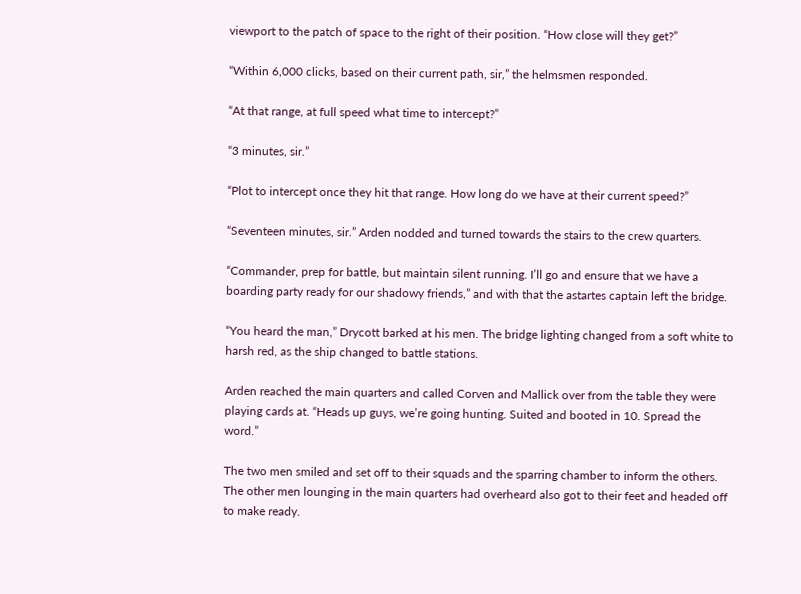viewport to the patch of space to the right of their position. “How close will they get?”

“Within 6,000 clicks, based on their current path, sir,” the helmsmen responded.

“At that range, at full speed what time to intercept?”

“3 minutes, sir.”

“Plot to intercept once they hit that range. How long do we have at their current speed?”

“Seventeen minutes, sir.” Arden nodded and turned towards the stairs to the crew quarters.

“Commander, prep for battle, but maintain silent running. I’ll go and ensure that we have a boarding party ready for our shadowy friends,” and with that the astartes captain left the bridge.

“You heard the man,” Drycott barked at his men. The bridge lighting changed from a soft white to harsh red, as the ship changed to battle stations.

Arden reached the main quarters and called Corven and Mallick over from the table they were playing cards at. “Heads up guys, we’re going hunting. Suited and booted in 10. Spread the word.”

The two men smiled and set off to their squads and the sparring chamber to inform the others. The other men lounging in the main quarters had overheard also got to their feet and headed off to make ready.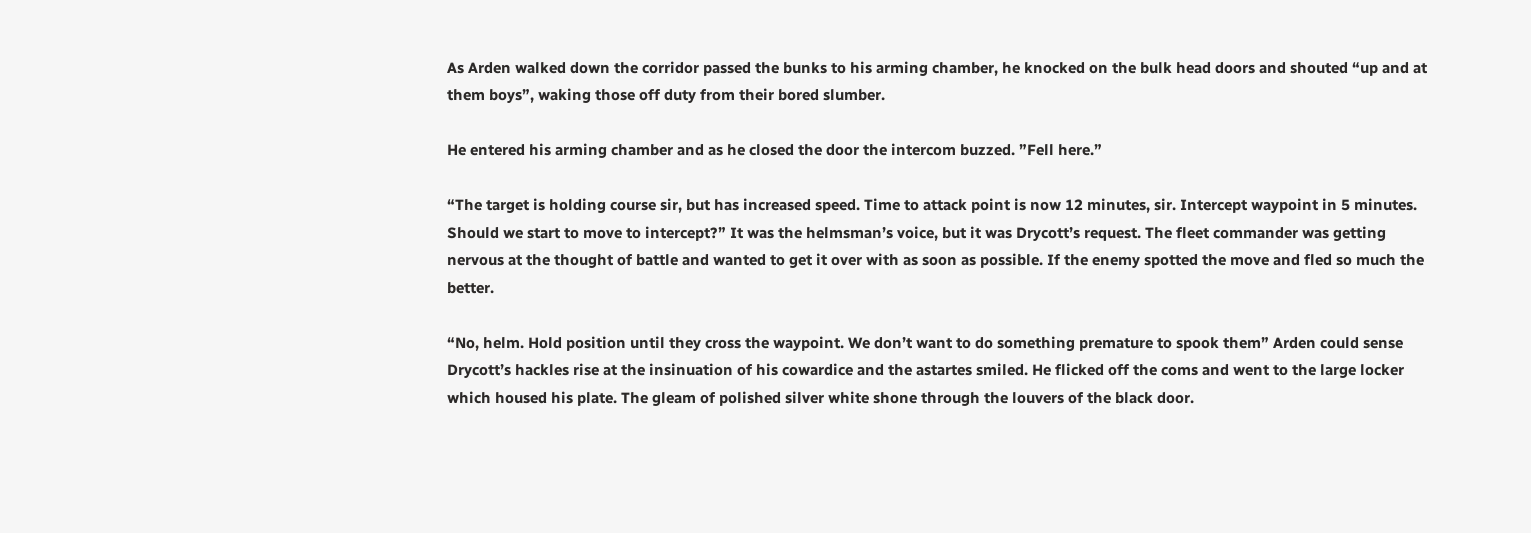As Arden walked down the corridor passed the bunks to his arming chamber, he knocked on the bulk head doors and shouted “up and at them boys”, waking those off duty from their bored slumber.

He entered his arming chamber and as he closed the door the intercom buzzed. ”Fell here.”

“The target is holding course sir, but has increased speed. Time to attack point is now 12 minutes, sir. Intercept waypoint in 5 minutes. Should we start to move to intercept?” It was the helmsman’s voice, but it was Drycott’s request. The fleet commander was getting nervous at the thought of battle and wanted to get it over with as soon as possible. If the enemy spotted the move and fled so much the better.

“No, helm. Hold position until they cross the waypoint. We don’t want to do something premature to spook them” Arden could sense Drycott’s hackles rise at the insinuation of his cowardice and the astartes smiled. He flicked off the coms and went to the large locker which housed his plate. The gleam of polished silver white shone through the louvers of the black door.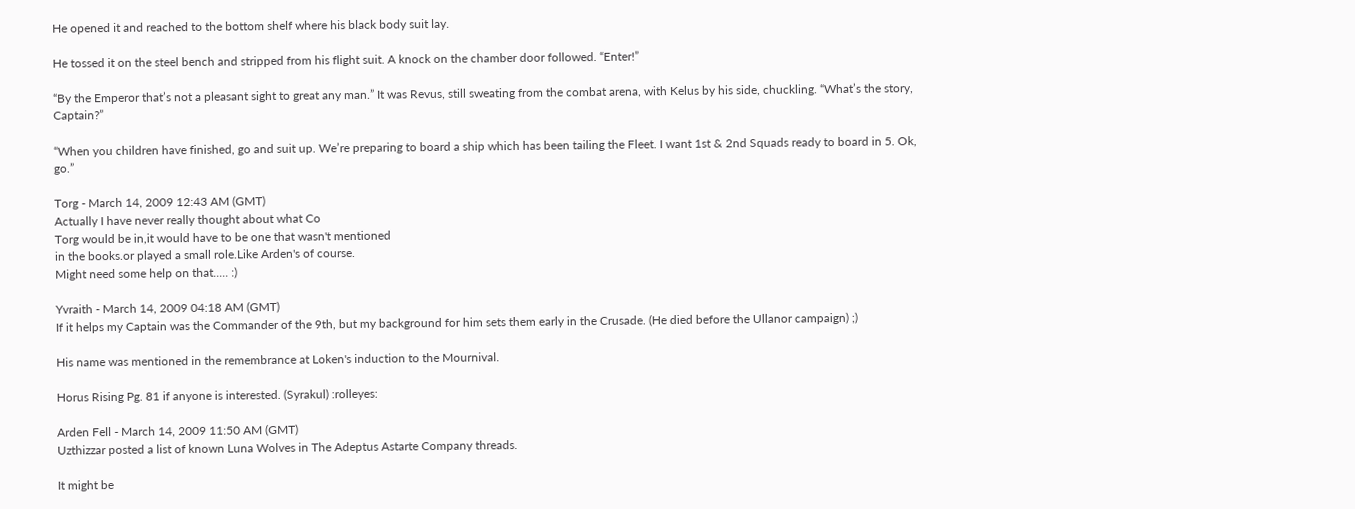He opened it and reached to the bottom shelf where his black body suit lay.

He tossed it on the steel bench and stripped from his flight suit. A knock on the chamber door followed. “Enter!”

“By the Emperor that’s not a pleasant sight to great any man.” It was Revus, still sweating from the combat arena, with Kelus by his side, chuckling. “What’s the story, Captain?”

“When you children have finished, go and suit up. We’re preparing to board a ship which has been tailing the Fleet. I want 1st & 2nd Squads ready to board in 5. Ok, go.”

Torg - March 14, 2009 12:43 AM (GMT)
Actually I have never really thought about what Co
Torg would be in,it would have to be one that wasn't mentioned
in the books.or played a small role.Like Arden's of course.
Might need some help on that..... :)

Yvraith - March 14, 2009 04:18 AM (GMT)
If it helps my Captain was the Commander of the 9th, but my background for him sets them early in the Crusade. (He died before the Ullanor campaign) ;)

His name was mentioned in the remembrance at Loken's induction to the Mournival.

Horus Rising Pg. 81 if anyone is interested. (Syrakul) :rolleyes:

Arden Fell - March 14, 2009 11:50 AM (GMT)
Uzthizzar posted a list of known Luna Wolves in The Adeptus Astarte Company threads.

It might be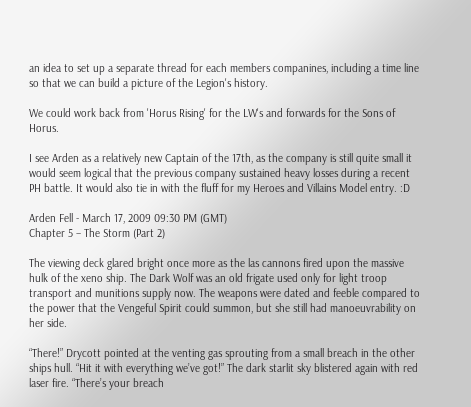an idea to set up a separate thread for each members companines, including a time line so that we can build a picture of the Legion's history.

We could work back from 'Horus Rising' for the LW's and forwards for the Sons of Horus.

I see Arden as a relatively new Captain of the 17th, as the company is still quite small it would seem logical that the previous company sustained heavy losses during a recent PH battle. It would also tie in with the fluff for my Heroes and Villains Model entry. :D

Arden Fell - March 17, 2009 09:30 PM (GMT)
Chapter 5 – The Storm (Part 2)

The viewing deck glared bright once more as the las cannons fired upon the massive hulk of the xeno ship. The Dark Wolf was an old frigate used only for light troop transport and munitions supply now. The weapons were dated and feeble compared to the power that the Vengeful Spirit could summon, but she still had manoeuvrability on her side.

“There!” Drycott pointed at the venting gas sprouting from a small breach in the other ships hull. “Hit it with everything we’ve got!” The dark starlit sky blistered again with red laser fire. “There’s your breach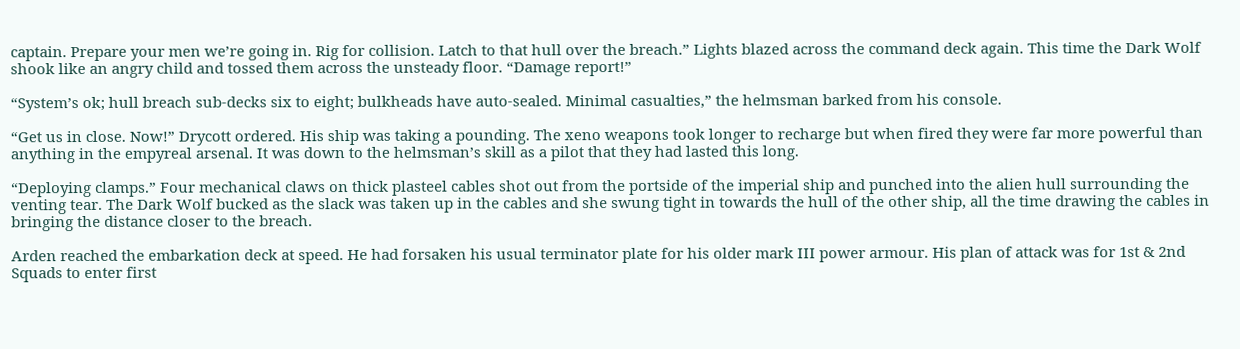captain. Prepare your men we’re going in. Rig for collision. Latch to that hull over the breach.” Lights blazed across the command deck again. This time the Dark Wolf shook like an angry child and tossed them across the unsteady floor. “Damage report!”

“System’s ok; hull breach sub-decks six to eight; bulkheads have auto-sealed. Minimal casualties,” the helmsman barked from his console.

“Get us in close. Now!” Drycott ordered. His ship was taking a pounding. The xeno weapons took longer to recharge but when fired they were far more powerful than anything in the empyreal arsenal. It was down to the helmsman’s skill as a pilot that they had lasted this long.

“Deploying clamps.” Four mechanical claws on thick plasteel cables shot out from the portside of the imperial ship and punched into the alien hull surrounding the venting tear. The Dark Wolf bucked as the slack was taken up in the cables and she swung tight in towards the hull of the other ship, all the time drawing the cables in bringing the distance closer to the breach.

Arden reached the embarkation deck at speed. He had forsaken his usual terminator plate for his older mark III power armour. His plan of attack was for 1st & 2nd Squads to enter first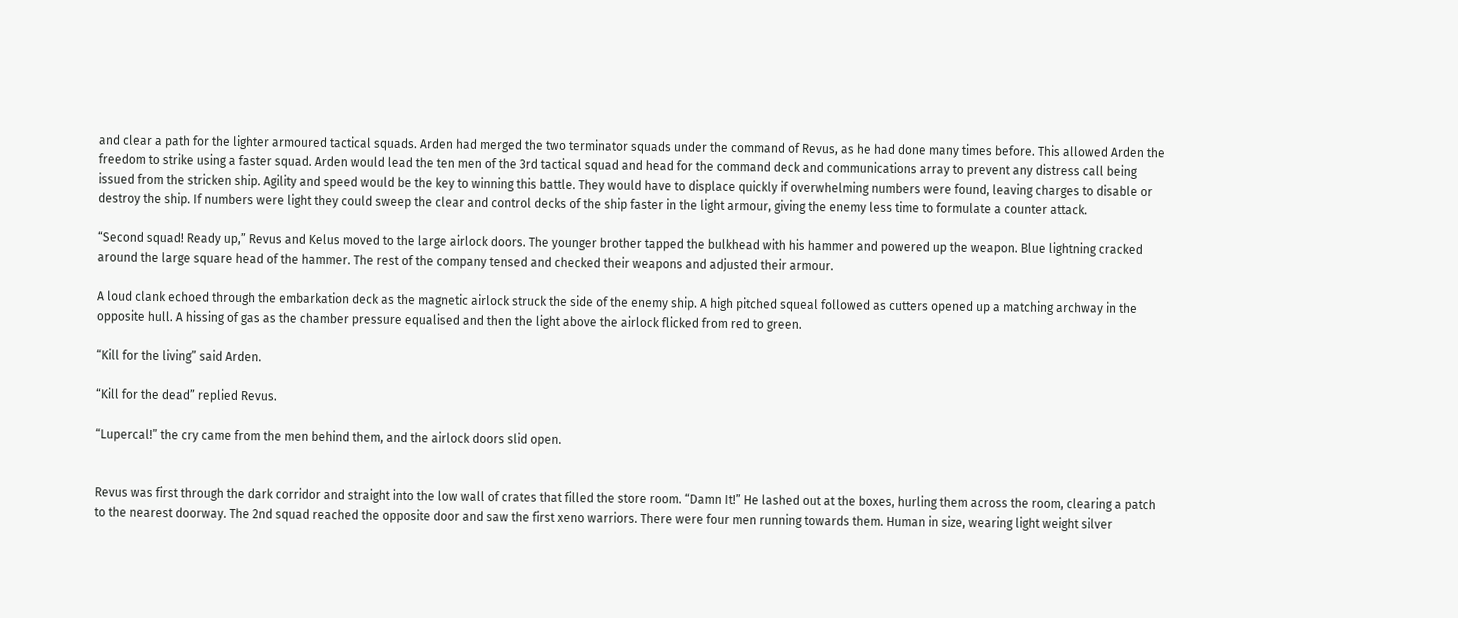and clear a path for the lighter armoured tactical squads. Arden had merged the two terminator squads under the command of Revus, as he had done many times before. This allowed Arden the freedom to strike using a faster squad. Arden would lead the ten men of the 3rd tactical squad and head for the command deck and communications array to prevent any distress call being issued from the stricken ship. Agility and speed would be the key to winning this battle. They would have to displace quickly if overwhelming numbers were found, leaving charges to disable or destroy the ship. If numbers were light they could sweep the clear and control decks of the ship faster in the light armour, giving the enemy less time to formulate a counter attack.

“Second squad! Ready up,” Revus and Kelus moved to the large airlock doors. The younger brother tapped the bulkhead with his hammer and powered up the weapon. Blue lightning cracked around the large square head of the hammer. The rest of the company tensed and checked their weapons and adjusted their armour.

A loud clank echoed through the embarkation deck as the magnetic airlock struck the side of the enemy ship. A high pitched squeal followed as cutters opened up a matching archway in the opposite hull. A hissing of gas as the chamber pressure equalised and then the light above the airlock flicked from red to green.

“Kill for the living” said Arden.

“Kill for the dead” replied Revus.

“Lupercal!” the cry came from the men behind them, and the airlock doors slid open.


Revus was first through the dark corridor and straight into the low wall of crates that filled the store room. “Damn It!” He lashed out at the boxes, hurling them across the room, clearing a patch to the nearest doorway. The 2nd squad reached the opposite door and saw the first xeno warriors. There were four men running towards them. Human in size, wearing light weight silver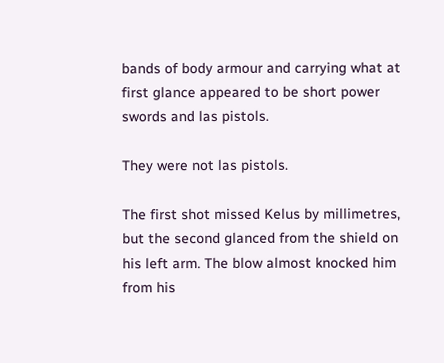bands of body armour and carrying what at first glance appeared to be short power swords and las pistols.

They were not las pistols.

The first shot missed Kelus by millimetres, but the second glanced from the shield on his left arm. The blow almost knocked him from his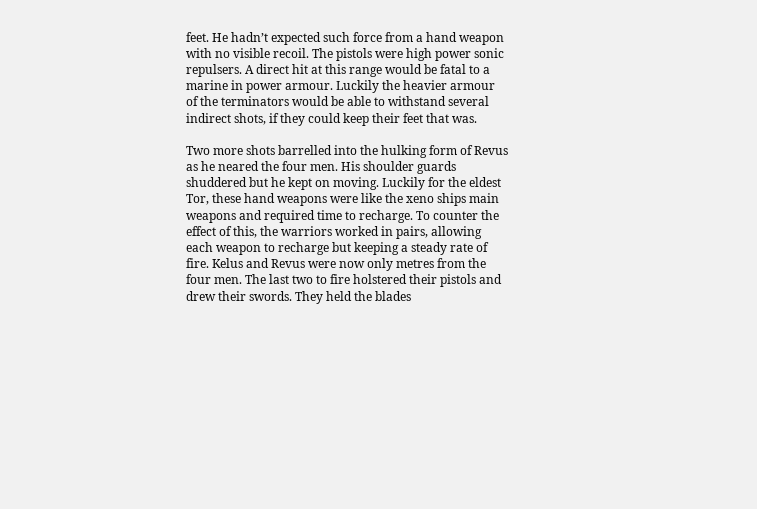feet. He hadn’t expected such force from a hand weapon with no visible recoil. The pistols were high power sonic repulsers. A direct hit at this range would be fatal to a marine in power armour. Luckily the heavier armour of the terminators would be able to withstand several indirect shots, if they could keep their feet that was.

Two more shots barrelled into the hulking form of Revus as he neared the four men. His shoulder guards shuddered but he kept on moving. Luckily for the eldest Tor, these hand weapons were like the xeno ships main weapons and required time to recharge. To counter the effect of this, the warriors worked in pairs, allowing each weapon to recharge but keeping a steady rate of fire. Kelus and Revus were now only metres from the four men. The last two to fire holstered their pistols and drew their swords. They held the blades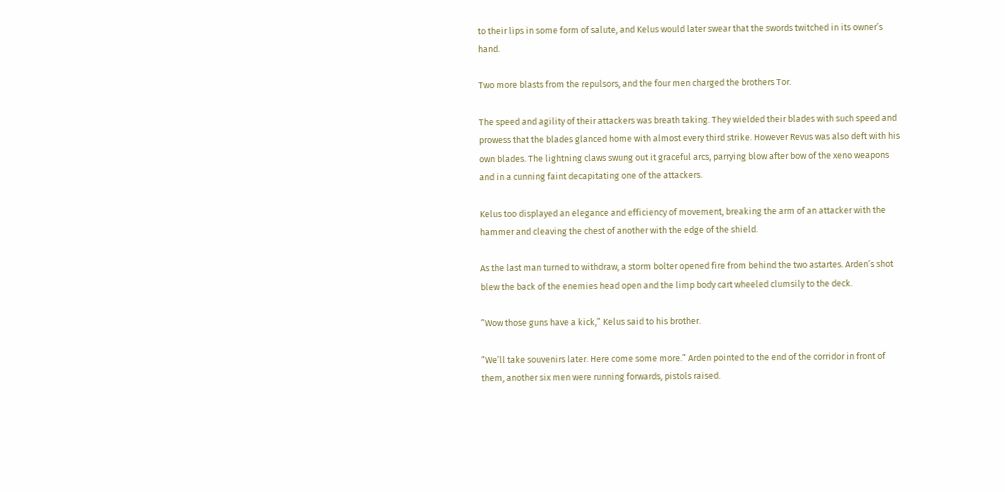to their lips in some form of salute, and Kelus would later swear that the swords twitched in its owner’s hand.

Two more blasts from the repulsors, and the four men charged the brothers Tor.

The speed and agility of their attackers was breath taking. They wielded their blades with such speed and prowess that the blades glanced home with almost every third strike. However Revus was also deft with his own blades. The lightning claws swung out it graceful arcs, parrying blow after bow of the xeno weapons and in a cunning faint decapitating one of the attackers.

Kelus too displayed an elegance and efficiency of movement, breaking the arm of an attacker with the hammer and cleaving the chest of another with the edge of the shield.

As the last man turned to withdraw, a storm bolter opened fire from behind the two astartes. Arden’s shot blew the back of the enemies head open and the limp body cart wheeled clumsily to the deck.

”Wow those guns have a kick,” Kelus said to his brother.

”We’ll take souvenirs later. Here come some more.” Arden pointed to the end of the corridor in front of them, another six men were running forwards, pistols raised.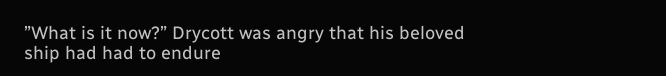”What is it now?” Drycott was angry that his beloved ship had had to endure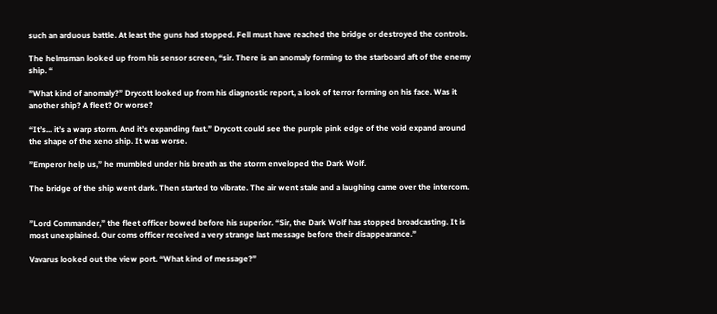such an arduous battle. At least the guns had stopped. Fell must have reached the bridge or destroyed the controls.

The helmsman looked up from his sensor screen, “sir. There is an anomaly forming to the starboard aft of the enemy ship. “

”What kind of anomaly?” Drycott looked up from his diagnostic report, a look of terror forming on his face. Was it another ship? A fleet? Or worse?

“It’s... it’s a warp storm. And it’s expanding fast.” Drycott could see the purple pink edge of the void expand around the shape of the xeno ship. It was worse.

”Emperor help us,” he mumbled under his breath as the storm enveloped the Dark Wolf.

The bridge of the ship went dark. Then started to vibrate. The air went stale and a laughing came over the intercom.


”Lord Commander,” the fleet officer bowed before his superior. “Sir, the Dark Wolf has stopped broadcasting. It is most unexplained. Our coms officer received a very strange last message before their disappearance.”

Vavarus looked out the view port. “What kind of message?”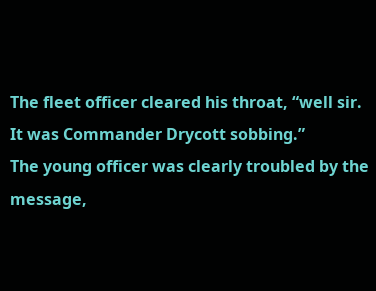The fleet officer cleared his throat, “well sir. It was Commander Drycott sobbing.”
The young officer was clearly troubled by the message,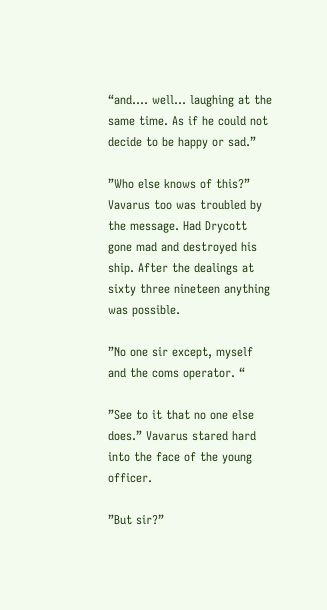“and.... well... laughing at the same time. As if he could not decide to be happy or sad.”

”Who else knows of this?” Vavarus too was troubled by the message. Had Drycott gone mad and destroyed his ship. After the dealings at sixty three nineteen anything was possible.

”No one sir except, myself and the coms operator. “

”See to it that no one else does.” Vavarus stared hard into the face of the young officer.

”But sir?”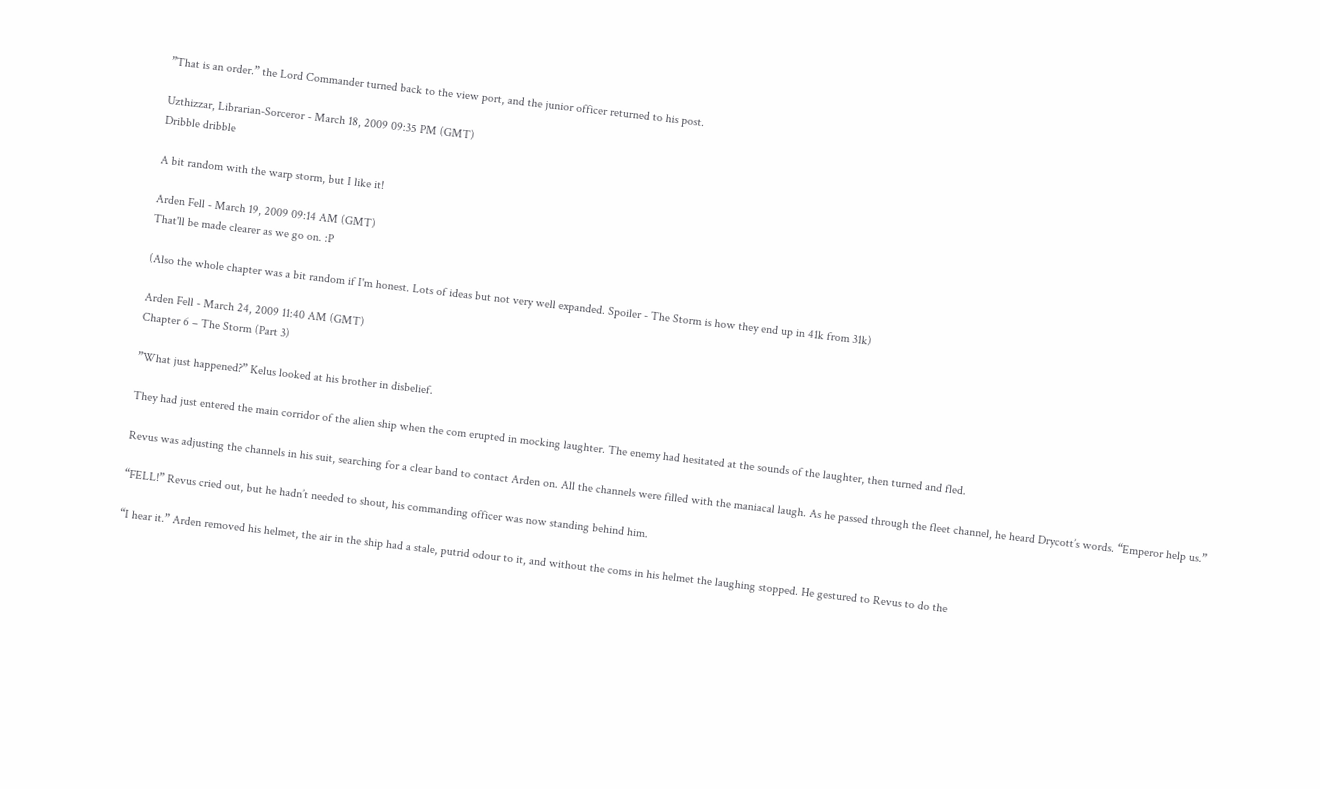”That is an order.” the Lord Commander turned back to the view port, and the junior officer returned to his post.

Uzthizzar, Librarian-Sorceror - March 18, 2009 09:35 PM (GMT)
Dribble dribble

A bit random with the warp storm, but I like it!

Arden Fell - March 19, 2009 09:14 AM (GMT)
That'll be made clearer as we go on. :P

(Also the whole chapter was a bit random if I'm honest. Lots of ideas but not very well expanded. Spoiler - The Storm is how they end up in 41k from 31k)

Arden Fell - March 24, 2009 11:40 AM (GMT)
Chapter 6 – The Storm (Part 3)

”What just happened?” Kelus looked at his brother in disbelief.

They had just entered the main corridor of the alien ship when the com erupted in mocking laughter. The enemy had hesitated at the sounds of the laughter, then turned and fled.

Revus was adjusting the channels in his suit, searching for a clear band to contact Arden on. All the channels were filled with the maniacal laugh. As he passed through the fleet channel, he heard Drycott’s words. “Emperor help us.”

“FELL!” Revus cried out, but he hadn’t needed to shout, his commanding officer was now standing behind him.

“I hear it.” Arden removed his helmet, the air in the ship had a stale, putrid odour to it, and without the coms in his helmet the laughing stopped. He gestured to Revus to do the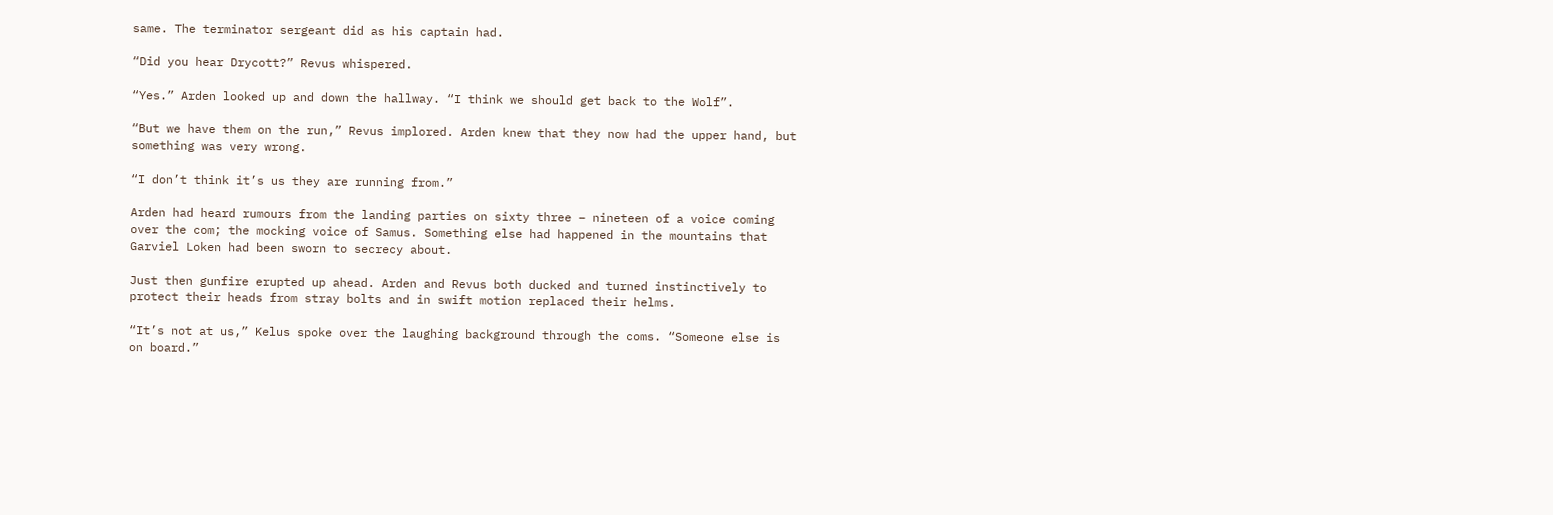same. The terminator sergeant did as his captain had.

“Did you hear Drycott?” Revus whispered.

“Yes.” Arden looked up and down the hallway. “I think we should get back to the Wolf”.

“But we have them on the run,” Revus implored. Arden knew that they now had the upper hand, but something was very wrong.

“I don’t think it’s us they are running from.”

Arden had heard rumours from the landing parties on sixty three – nineteen of a voice coming over the com; the mocking voice of Samus. Something else had happened in the mountains that Garviel Loken had been sworn to secrecy about.

Just then gunfire erupted up ahead. Arden and Revus both ducked and turned instinctively to protect their heads from stray bolts and in swift motion replaced their helms.

“It’s not at us,” Kelus spoke over the laughing background through the coms. “Someone else is on board.”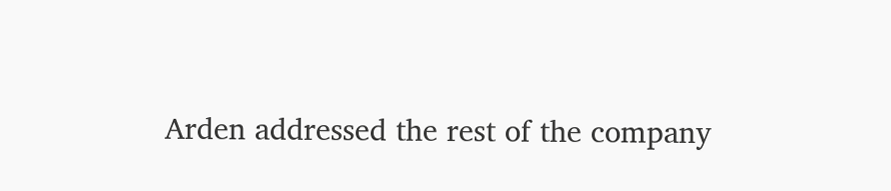Arden addressed the rest of the company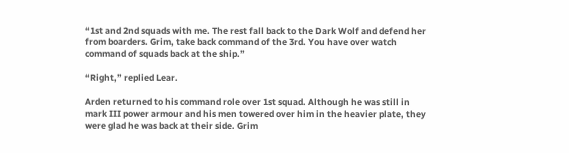“1st and 2nd squads with me. The rest fall back to the Dark Wolf and defend her from boarders. Grim, take back command of the 3rd. You have over watch command of squads back at the ship.”

“Right,” replied Lear.

Arden returned to his command role over 1st squad. Although he was still in mark III power armour and his men towered over him in the heavier plate, they were glad he was back at their side. Grim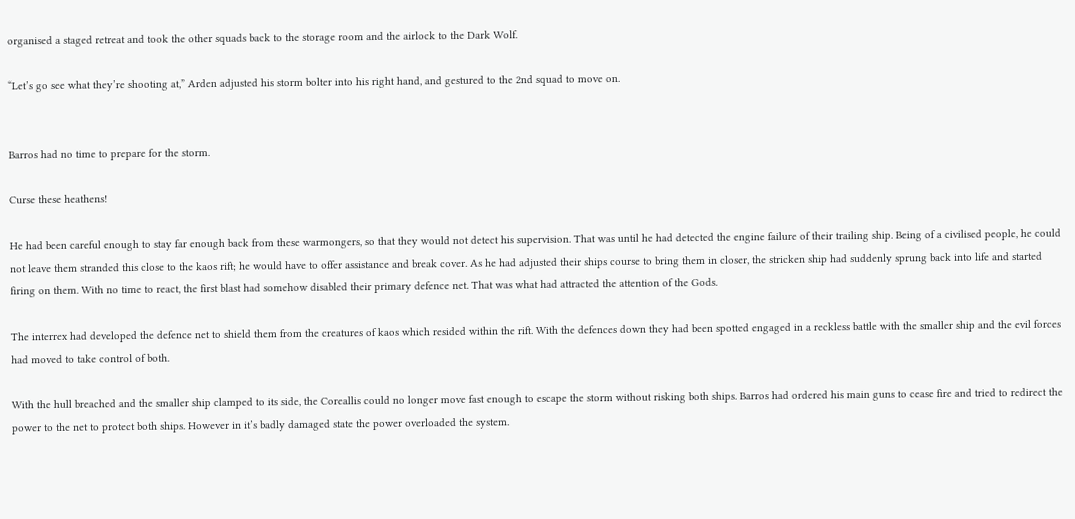organised a staged retreat and took the other squads back to the storage room and the airlock to the Dark Wolf.

“Let’s go see what they’re shooting at,” Arden adjusted his storm bolter into his right hand, and gestured to the 2nd squad to move on.


Barros had no time to prepare for the storm.

Curse these heathens!

He had been careful enough to stay far enough back from these warmongers, so that they would not detect his supervision. That was until he had detected the engine failure of their trailing ship. Being of a civilised people, he could not leave them stranded this close to the kaos rift; he would have to offer assistance and break cover. As he had adjusted their ships course to bring them in closer, the stricken ship had suddenly sprung back into life and started firing on them. With no time to react, the first blast had somehow disabled their primary defence net. That was what had attracted the attention of the Gods.

The interrex had developed the defence net to shield them from the creatures of kaos which resided within the rift. With the defences down they had been spotted engaged in a reckless battle with the smaller ship and the evil forces had moved to take control of both.

With the hull breached and the smaller ship clamped to its side, the Coreallis could no longer move fast enough to escape the storm without risking both ships. Barros had ordered his main guns to cease fire and tried to redirect the power to the net to protect both ships. However in it’s badly damaged state the power overloaded the system.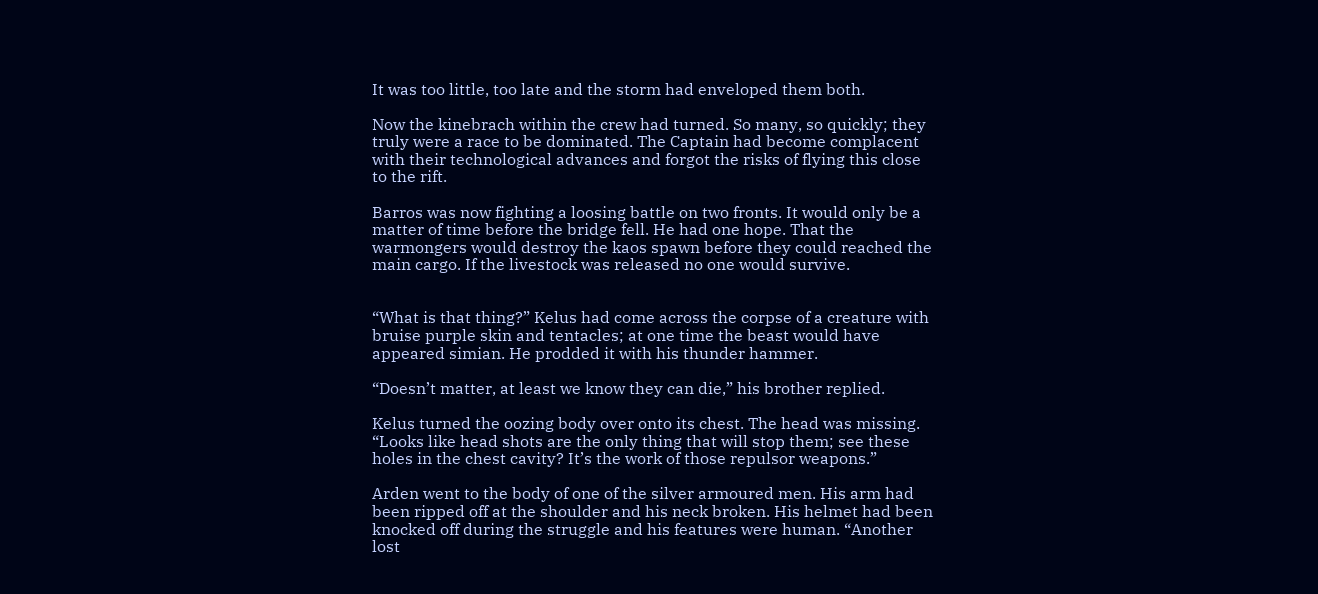It was too little, too late and the storm had enveloped them both.

Now the kinebrach within the crew had turned. So many, so quickly; they truly were a race to be dominated. The Captain had become complacent with their technological advances and forgot the risks of flying this close to the rift.

Barros was now fighting a loosing battle on two fronts. It would only be a matter of time before the bridge fell. He had one hope. That the warmongers would destroy the kaos spawn before they could reached the main cargo. If the livestock was released no one would survive.


“What is that thing?” Kelus had come across the corpse of a creature with bruise purple skin and tentacles; at one time the beast would have appeared simian. He prodded it with his thunder hammer.

“Doesn’t matter, at least we know they can die,” his brother replied.

Kelus turned the oozing body over onto its chest. The head was missing. “Looks like head shots are the only thing that will stop them; see these holes in the chest cavity? It’s the work of those repulsor weapons.”

Arden went to the body of one of the silver armoured men. His arm had been ripped off at the shoulder and his neck broken. His helmet had been knocked off during the struggle and his features were human. “Another lost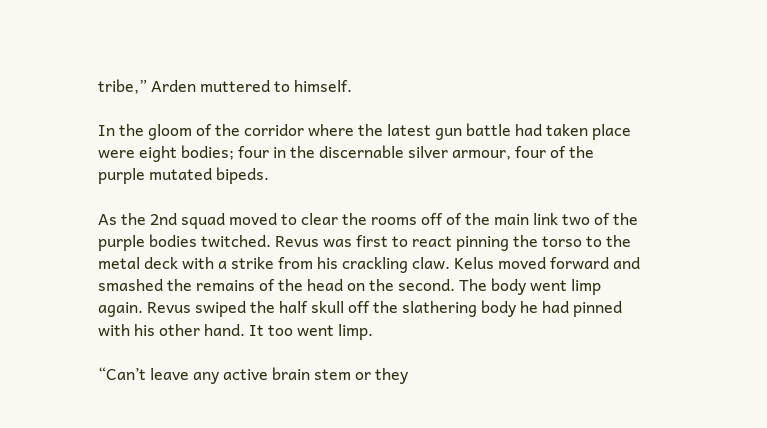tribe,” Arden muttered to himself.

In the gloom of the corridor where the latest gun battle had taken place were eight bodies; four in the discernable silver armour, four of the purple mutated bipeds.

As the 2nd squad moved to clear the rooms off of the main link two of the purple bodies twitched. Revus was first to react pinning the torso to the metal deck with a strike from his crackling claw. Kelus moved forward and smashed the remains of the head on the second. The body went limp again. Revus swiped the half skull off the slathering body he had pinned with his other hand. It too went limp.

“Can’t leave any active brain stem or they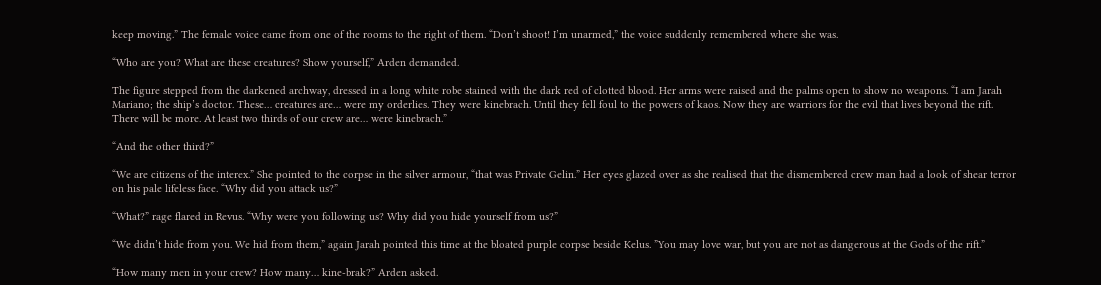keep moving.” The female voice came from one of the rooms to the right of them. “Don’t shoot! I’m unarmed,” the voice suddenly remembered where she was.

“Who are you? What are these creatures? Show yourself,” Arden demanded.

The figure stepped from the darkened archway, dressed in a long white robe stained with the dark red of clotted blood. Her arms were raised and the palms open to show no weapons. “I am Jarah Mariano; the ship’s doctor. These… creatures are… were my orderlies. They were kinebrach. Until they fell foul to the powers of kaos. Now they are warriors for the evil that lives beyond the rift. There will be more. At least two thirds of our crew are… were kinebrach.”

“And the other third?”

“We are citizens of the interex.” She pointed to the corpse in the silver armour, “that was Private Gelin.” Her eyes glazed over as she realised that the dismembered crew man had a look of shear terror on his pale lifeless face. “Why did you attack us?”

“What?” rage flared in Revus. “Why were you following us? Why did you hide yourself from us?”

“We didn’t hide from you. We hid from them,” again Jarah pointed this time at the bloated purple corpse beside Kelus. ”You may love war, but you are not as dangerous at the Gods of the rift.”

“How many men in your crew? How many… kine-brak?” Arden asked.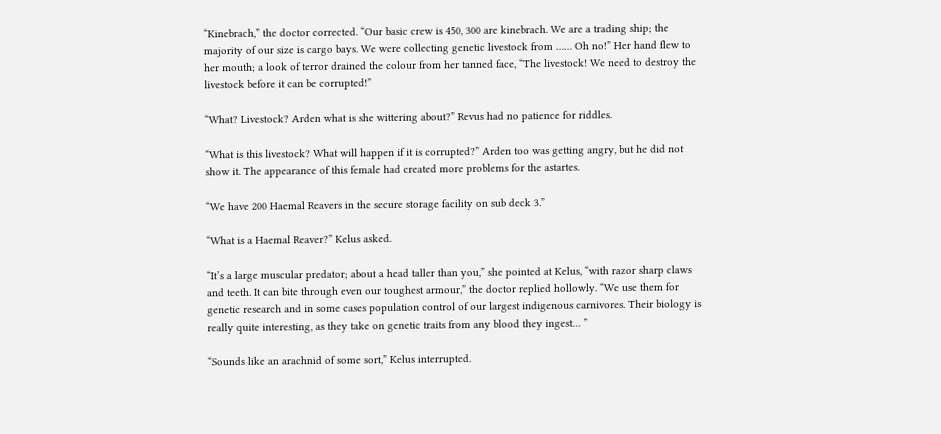“Kinebrach,” the doctor corrected. “Our basic crew is 450, 300 are kinebrach. We are a trading ship; the majority of our size is cargo bays. We were collecting genetic livestock from …… Oh no!” Her hand flew to her mouth; a look of terror drained the colour from her tanned face, “The livestock! We need to destroy the livestock before it can be corrupted!”

“What? Livestock? Arden what is she wittering about?” Revus had no patience for riddles.

“What is this livestock? What will happen if it is corrupted?” Arden too was getting angry, but he did not show it. The appearance of this female had created more problems for the astartes.

“We have 200 Haemal Reavers in the secure storage facility on sub deck 3.”

“What is a Haemal Reaver?” Kelus asked.

“It’s a large muscular predator; about a head taller than you,” she pointed at Kelus, “with razor sharp claws and teeth. It can bite through even our toughest armour,” the doctor replied hollowly. “We use them for genetic research and in some cases population control of our largest indigenous carnivores. Their biology is really quite interesting, as they take on genetic traits from any blood they ingest… ”

“Sounds like an arachnid of some sort,” Kelus interrupted.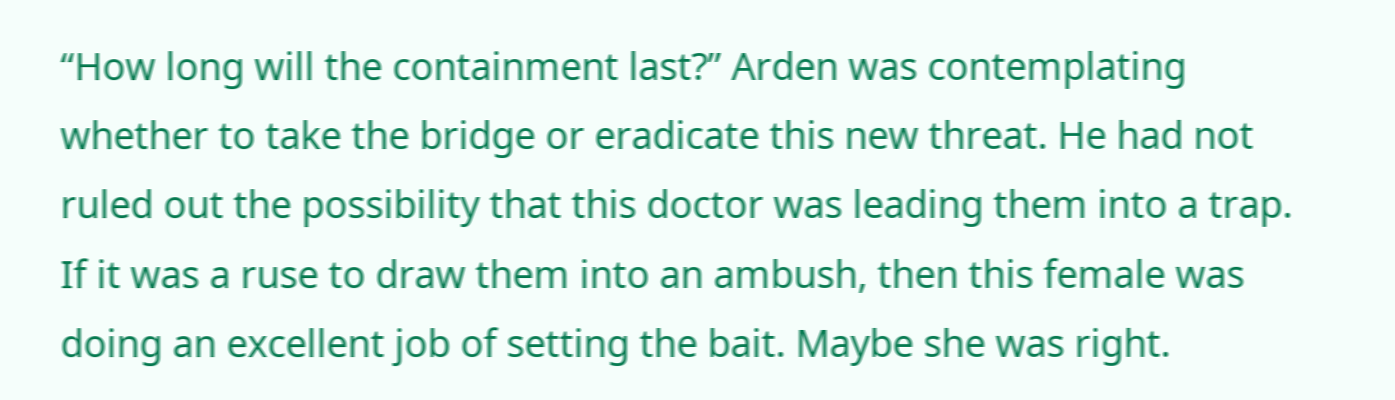“How long will the containment last?” Arden was contemplating whether to take the bridge or eradicate this new threat. He had not ruled out the possibility that this doctor was leading them into a trap. If it was a ruse to draw them into an ambush, then this female was doing an excellent job of setting the bait. Maybe she was right.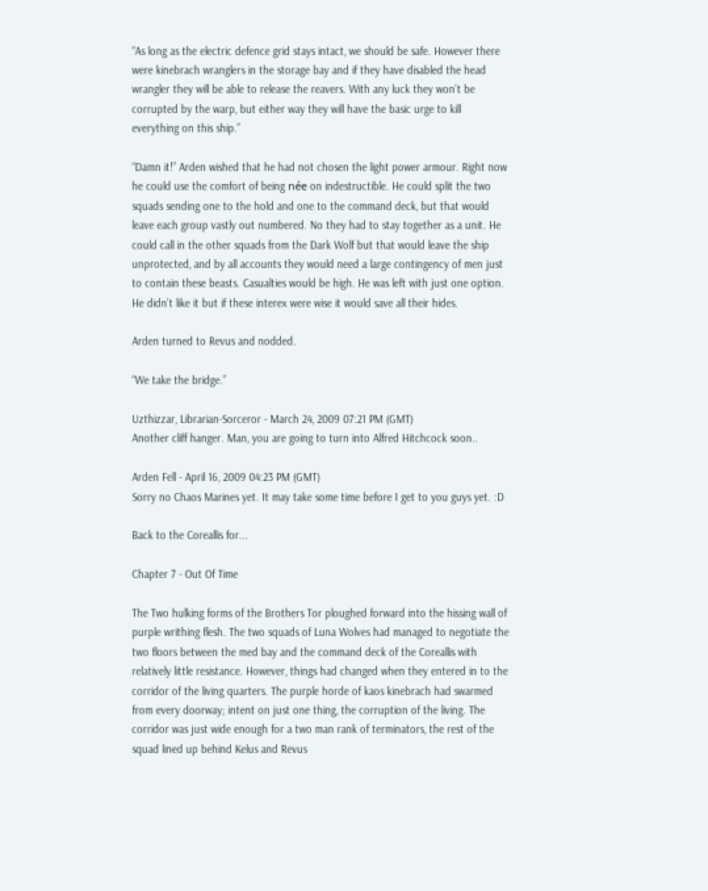“As long as the electric defence grid stays intact, we should be safe. However there were kinebrach wranglers in the storage bay and if they have disabled the head wrangler they will be able to release the reavers. With any luck they won’t be corrupted by the warp, but either way they will have the basic urge to kill everything on this ship.”

“Damn it!” Arden wished that he had not chosen the light power armour. Right now he could use the comfort of being née on indestructible. He could split the two squads sending one to the hold and one to the command deck, but that would leave each group vastly out numbered. No they had to stay together as a unit. He could call in the other squads from the Dark Wolf but that would leave the ship unprotected, and by all accounts they would need a large contingency of men just to contain these beasts. Casualties would be high. He was left with just one option. He didn’t like it but if these interex were wise it would save all their hides.

Arden turned to Revus and nodded.

“We take the bridge.”

Uzthizzar, Librarian-Sorceror - March 24, 2009 07:21 PM (GMT)
Another cliff hanger. Man, you are going to turn into Alfred Hitchcock soon..

Arden Fell - April 16, 2009 04:23 PM (GMT)
Sorry no Chaos Marines yet. It may take some time before I get to you guys yet. :D

Back to the Coreallis for...

Chapter 7 - Out Of Time

The Two hulking forms of the Brothers Tor ploughed forward into the hissing wall of purple writhing flesh. The two squads of Luna Wolves had managed to negotiate the two floors between the med bay and the command deck of the Coreallis with relatively little resistance. However, things had changed when they entered in to the corridor of the living quarters. The purple horde of kaos kinebrach had swarmed from every doorway; intent on just one thing, the corruption of the living. The corridor was just wide enough for a two man rank of terminators, the rest of the squad lined up behind Kelus and Revus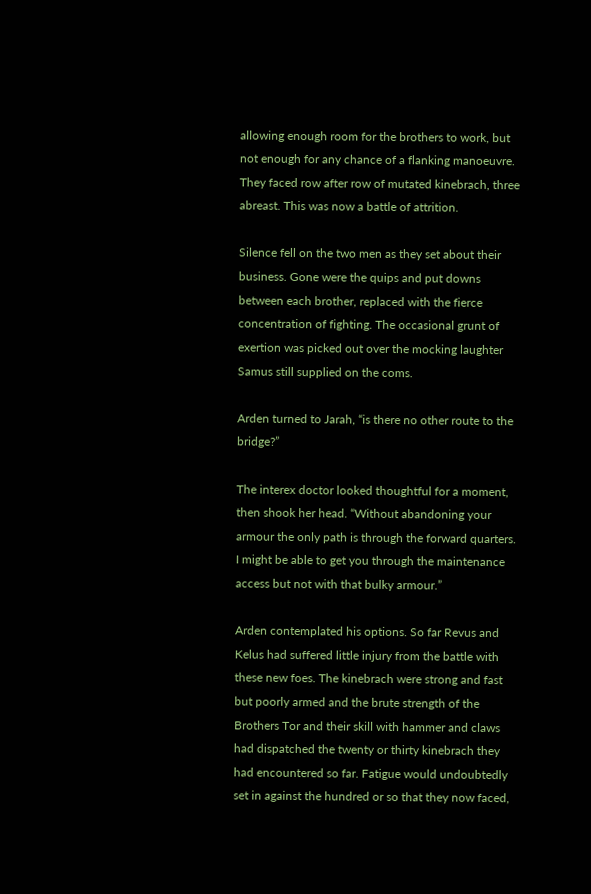allowing enough room for the brothers to work, but not enough for any chance of a flanking manoeuvre. They faced row after row of mutated kinebrach, three abreast. This was now a battle of attrition.

Silence fell on the two men as they set about their business. Gone were the quips and put downs between each brother, replaced with the fierce concentration of fighting. The occasional grunt of exertion was picked out over the mocking laughter Samus still supplied on the coms.

Arden turned to Jarah, “is there no other route to the bridge?”

The interex doctor looked thoughtful for a moment, then shook her head. “Without abandoning your armour the only path is through the forward quarters. I might be able to get you through the maintenance access but not with that bulky armour.”

Arden contemplated his options. So far Revus and Kelus had suffered little injury from the battle with these new foes. The kinebrach were strong and fast but poorly armed and the brute strength of the Brothers Tor and their skill with hammer and claws had dispatched the twenty or thirty kinebrach they had encountered so far. Fatigue would undoubtedly set in against the hundred or so that they now faced,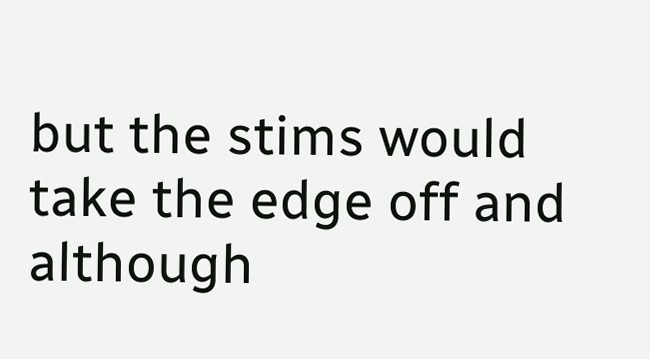but the stims would take the edge off and although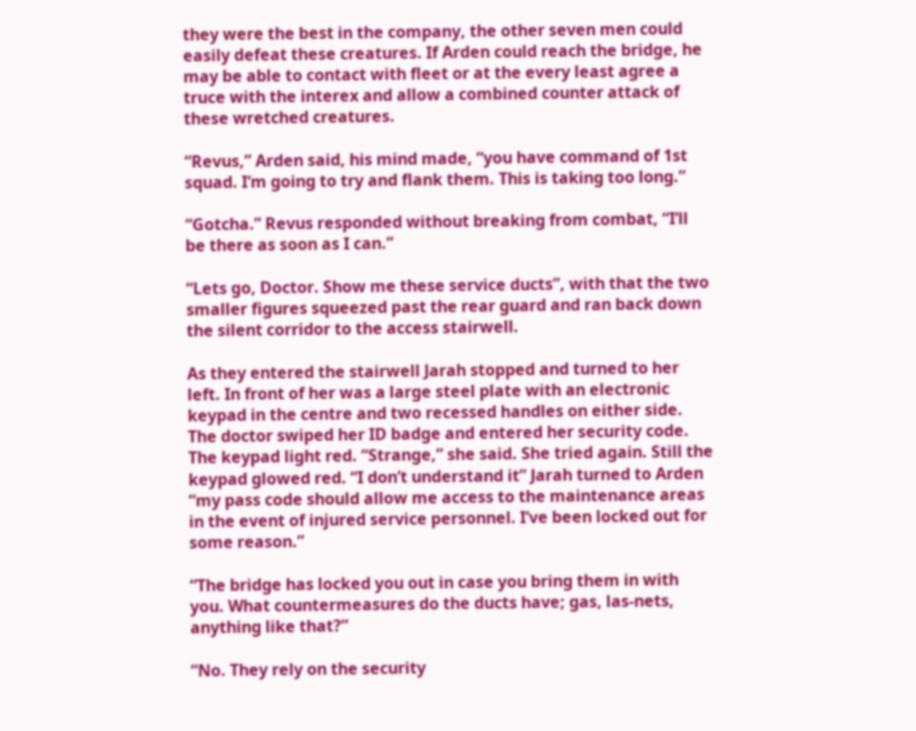they were the best in the company, the other seven men could easily defeat these creatures. If Arden could reach the bridge, he may be able to contact with fleet or at the every least agree a truce with the interex and allow a combined counter attack of these wretched creatures.

“Revus,” Arden said, his mind made, “you have command of 1st squad. I’m going to try and flank them. This is taking too long.”

“Gotcha.” Revus responded without breaking from combat, “I’ll be there as soon as I can.”

“Lets go, Doctor. Show me these service ducts”, with that the two smaller figures squeezed past the rear guard and ran back down the silent corridor to the access stairwell.

As they entered the stairwell Jarah stopped and turned to her left. In front of her was a large steel plate with an electronic keypad in the centre and two recessed handles on either side. The doctor swiped her ID badge and entered her security code. The keypad light red. “Strange,” she said. She tried again. Still the keypad glowed red. “I don’t understand it” Jarah turned to Arden “my pass code should allow me access to the maintenance areas in the event of injured service personnel. I’ve been locked out for some reason.”

“The bridge has locked you out in case you bring them in with you. What countermeasures do the ducts have; gas, las-nets, anything like that?”

“No. They rely on the security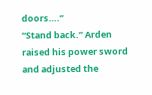doors….”
“Stand back.” Arden raised his power sword and adjusted the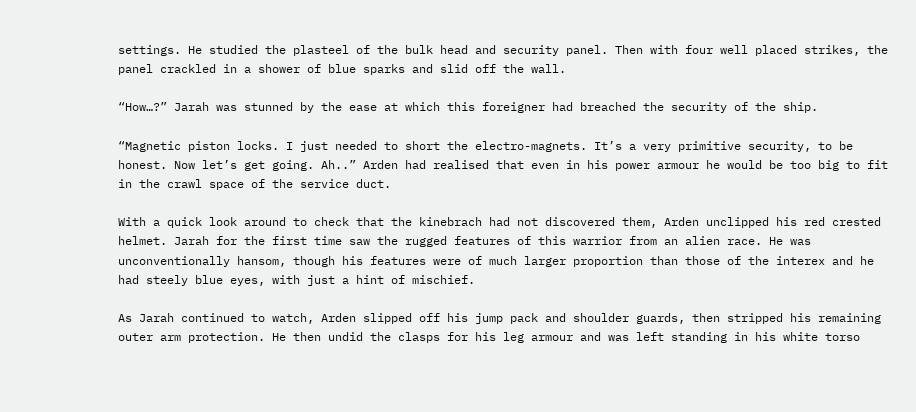settings. He studied the plasteel of the bulk head and security panel. Then with four well placed strikes, the panel crackled in a shower of blue sparks and slid off the wall.

“How…?” Jarah was stunned by the ease at which this foreigner had breached the security of the ship.

“Magnetic piston locks. I just needed to short the electro-magnets. It’s a very primitive security, to be honest. Now let’s get going. Ah..” Arden had realised that even in his power armour he would be too big to fit in the crawl space of the service duct.

With a quick look around to check that the kinebrach had not discovered them, Arden unclipped his red crested helmet. Jarah for the first time saw the rugged features of this warrior from an alien race. He was unconventionally hansom, though his features were of much larger proportion than those of the interex and he had steely blue eyes, with just a hint of mischief.

As Jarah continued to watch, Arden slipped off his jump pack and shoulder guards, then stripped his remaining outer arm protection. He then undid the clasps for his leg armour and was left standing in his white torso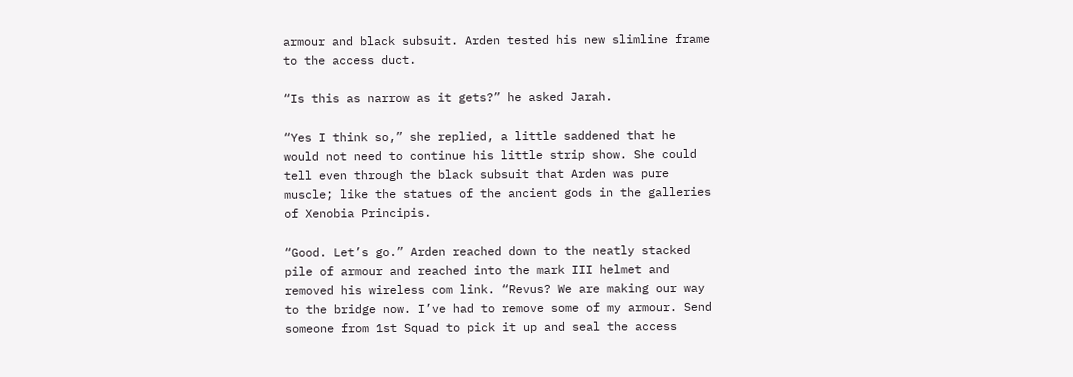armour and black subsuit. Arden tested his new slimline frame to the access duct.

“Is this as narrow as it gets?” he asked Jarah.

“Yes I think so,” she replied, a little saddened that he would not need to continue his little strip show. She could tell even through the black subsuit that Arden was pure muscle; like the statues of the ancient gods in the galleries of Xenobia Principis.

“Good. Let’s go.” Arden reached down to the neatly stacked pile of armour and reached into the mark III helmet and removed his wireless com link. “Revus? We are making our way to the bridge now. I’ve had to remove some of my armour. Send someone from 1st Squad to pick it up and seal the access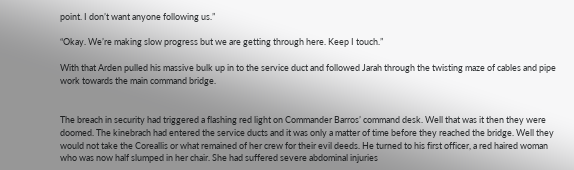point. I don’t want anyone following us.”

“Okay. We’re making slow progress but we are getting through here. Keep I touch.”

With that Arden pulled his massive bulk up in to the service duct and followed Jarah through the twisting maze of cables and pipe work towards the main command bridge.


The breach in security had triggered a flashing red light on Commander Barros’ command desk. Well that was it then they were doomed. The kinebrach had entered the service ducts and it was only a matter of time before they reached the bridge. Well they would not take the Coreallis or what remained of her crew for their evil deeds. He turned to his first officer, a red haired woman who was now half slumped in her chair. She had suffered severe abdominal injuries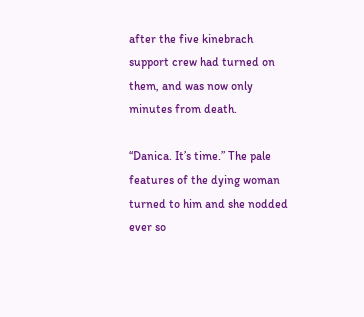after the five kinebrach support crew had turned on them, and was now only minutes from death.

“Danica. It’s time.” The pale features of the dying woman turned to him and she nodded ever so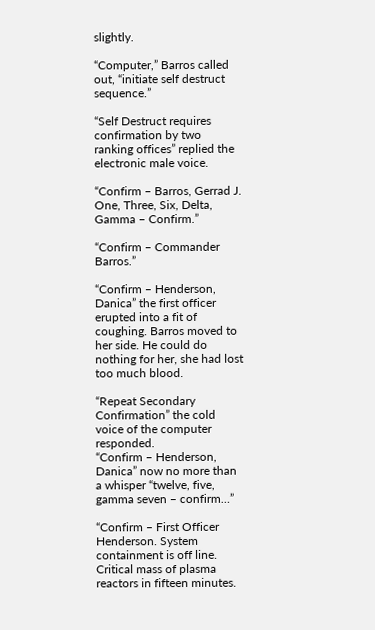slightly.

“Computer,” Barros called out, “initiate self destruct sequence.”

“Self Destruct requires confirmation by two ranking offices” replied the electronic male voice.

“Confirm – Barros, Gerrad J. One, Three, Six, Delta, Gamma – Confirm.”

“Confirm – Commander Barros.”

“Confirm – Henderson, Danica” the first officer erupted into a fit of coughing. Barros moved to her side. He could do nothing for her, she had lost too much blood.

“Repeat Secondary Confirmation” the cold voice of the computer responded.
“Confirm – Henderson, Danica” now no more than a whisper “twelve, five, gamma seven – confirm…”

“Confirm – First Officer Henderson. System containment is off line. Critical mass of plasma reactors in fifteen minutes.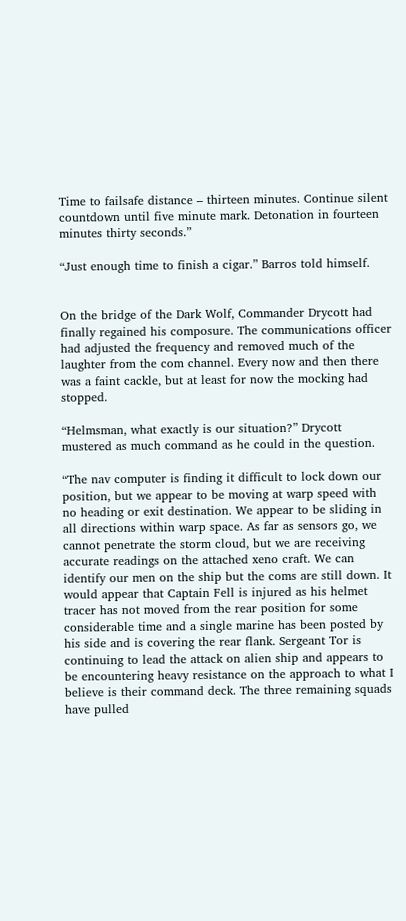Time to failsafe distance – thirteen minutes. Continue silent countdown until five minute mark. Detonation in fourteen minutes thirty seconds.”

“Just enough time to finish a cigar.” Barros told himself.


On the bridge of the Dark Wolf, Commander Drycott had finally regained his composure. The communications officer had adjusted the frequency and removed much of the laughter from the com channel. Every now and then there was a faint cackle, but at least for now the mocking had stopped.

“Helmsman, what exactly is our situation?” Drycott mustered as much command as he could in the question.

“The nav computer is finding it difficult to lock down our position, but we appear to be moving at warp speed with no heading or exit destination. We appear to be sliding in all directions within warp space. As far as sensors go, we cannot penetrate the storm cloud, but we are receiving accurate readings on the attached xeno craft. We can identify our men on the ship but the coms are still down. It would appear that Captain Fell is injured as his helmet tracer has not moved from the rear position for some considerable time and a single marine has been posted by his side and is covering the rear flank. Sergeant Tor is continuing to lead the attack on alien ship and appears to be encountering heavy resistance on the approach to what I believe is their command deck. The three remaining squads have pulled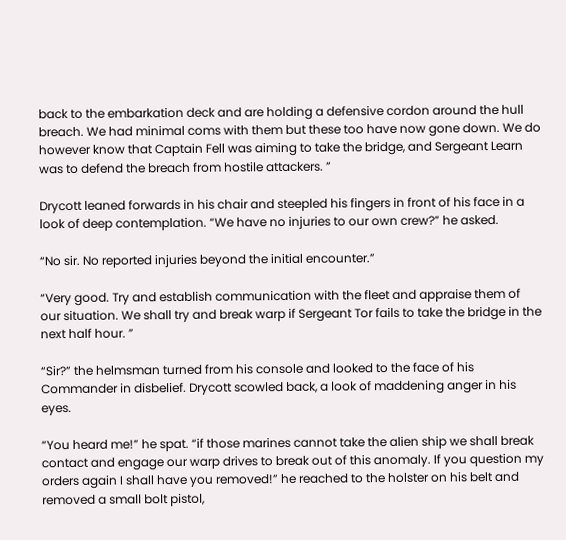back to the embarkation deck and are holding a defensive cordon around the hull breach. We had minimal coms with them but these too have now gone down. We do however know that Captain Fell was aiming to take the bridge, and Sergeant Learn was to defend the breach from hostile attackers. ”

Drycott leaned forwards in his chair and steepled his fingers in front of his face in a look of deep contemplation. “We have no injuries to our own crew?” he asked.

“No sir. No reported injuries beyond the initial encounter.”

“Very good. Try and establish communication with the fleet and appraise them of our situation. We shall try and break warp if Sergeant Tor fails to take the bridge in the next half hour. ”

“Sir?” the helmsman turned from his console and looked to the face of his Commander in disbelief. Drycott scowled back, a look of maddening anger in his eyes.

“You heard me!” he spat. “if those marines cannot take the alien ship we shall break contact and engage our warp drives to break out of this anomaly. If you question my orders again I shall have you removed!” he reached to the holster on his belt and removed a small bolt pistol,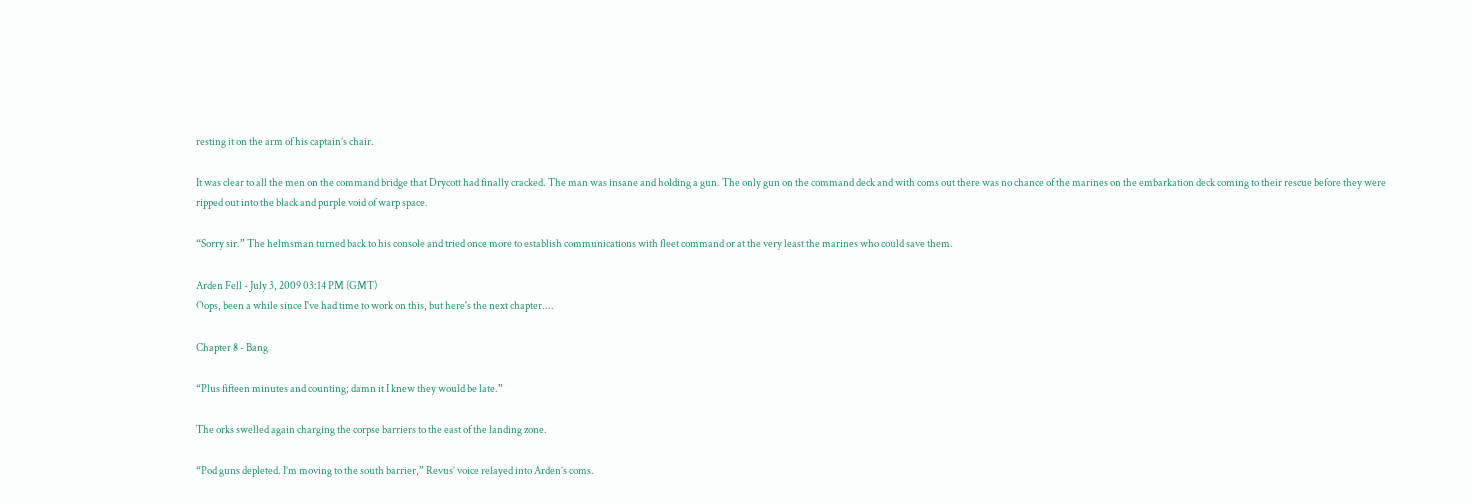resting it on the arm of his captain’s chair.

It was clear to all the men on the command bridge that Drycott had finally cracked. The man was insane and holding a gun. The only gun on the command deck and with coms out there was no chance of the marines on the embarkation deck coming to their rescue before they were ripped out into the black and purple void of warp space.

“Sorry sir.” The helmsman turned back to his console and tried once more to establish communications with fleet command or at the very least the marines who could save them.

Arden Fell - July 3, 2009 03:14 PM (GMT)
Oops, been a while since I've had time to work on this, but here's the next chapter....

Chapter 8 - Bang

“Plus fifteen minutes and counting; damn it I knew they would be late.”

The orks swelled again charging the corpse barriers to the east of the landing zone.

“Pod guns depleted. I’m moving to the south barrier,” Revus’ voice relayed into Arden’s coms.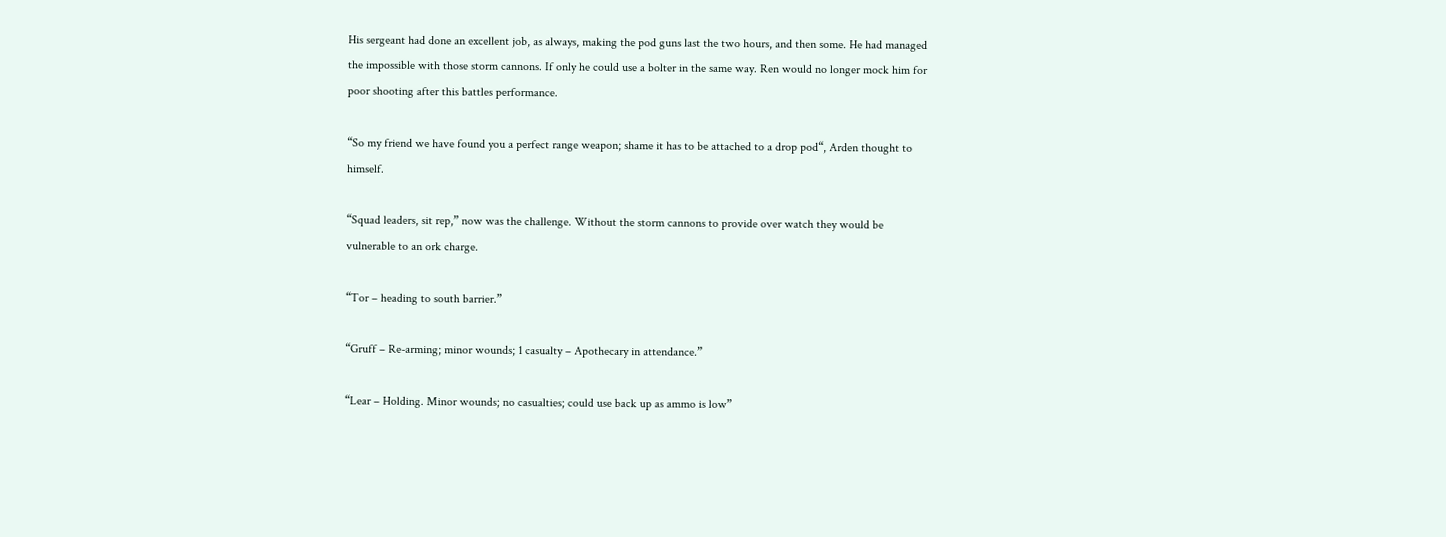His sergeant had done an excellent job, as always, making the pod guns last the two hours, and then some. He had managed the impossible with those storm cannons. If only he could use a bolter in the same way. Ren would no longer mock him for poor shooting after this battles performance.

“So my friend we have found you a perfect range weapon; shame it has to be attached to a drop pod“, Arden thought to himself.

“Squad leaders, sit rep,” now was the challenge. Without the storm cannons to provide over watch they would be vulnerable to an ork charge.

“Tor – heading to south barrier.”

“Gruff – Re-arming; minor wounds; 1 casualty – Apothecary in attendance.”

“Lear – Holding. Minor wounds; no casualties; could use back up as ammo is low”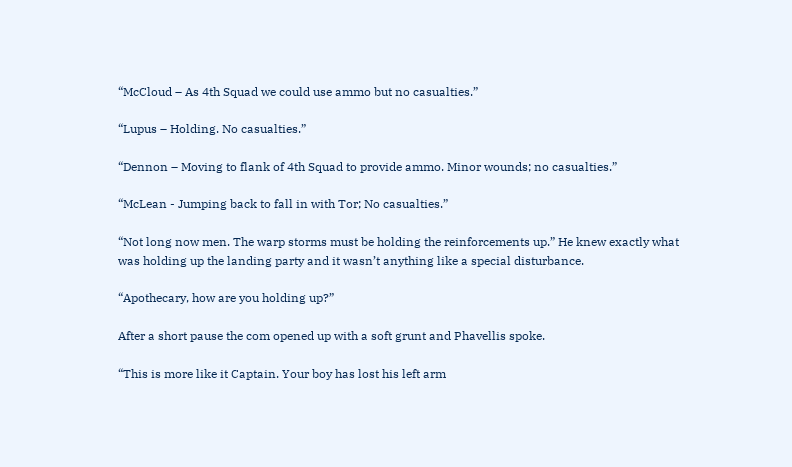“McCloud – As 4th Squad we could use ammo but no casualties.”

“Lupus – Holding. No casualties.”

“Dennon – Moving to flank of 4th Squad to provide ammo. Minor wounds; no casualties.”

“McLean - Jumping back to fall in with Tor; No casualties.”

“Not long now men. The warp storms must be holding the reinforcements up.” He knew exactly what was holding up the landing party and it wasn’t anything like a special disturbance.

“Apothecary, how are you holding up?”

After a short pause the com opened up with a soft grunt and Phavellis spoke.

“This is more like it Captain. Your boy has lost his left arm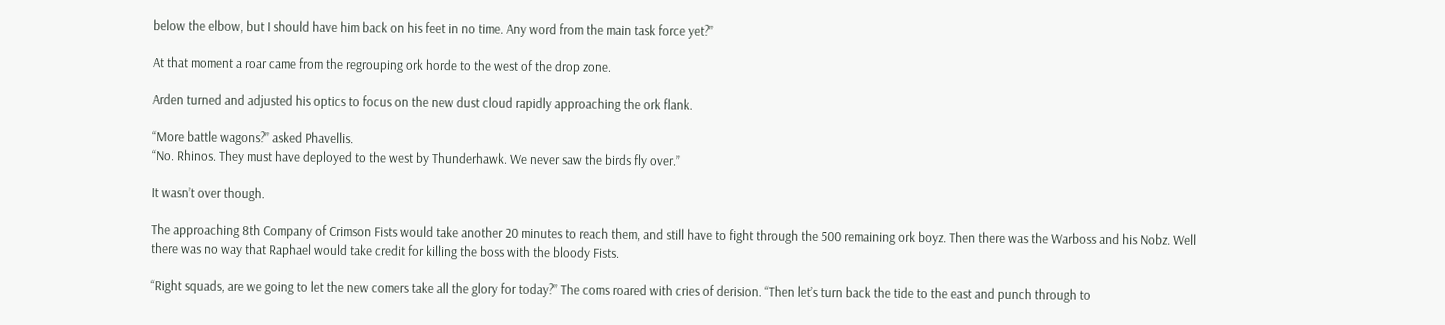below the elbow, but I should have him back on his feet in no time. Any word from the main task force yet?”

At that moment a roar came from the regrouping ork horde to the west of the drop zone.

Arden turned and adjusted his optics to focus on the new dust cloud rapidly approaching the ork flank.

“More battle wagons?” asked Phavellis.
“No. Rhinos. They must have deployed to the west by Thunderhawk. We never saw the birds fly over.”

It wasn’t over though.

The approaching 8th Company of Crimson Fists would take another 20 minutes to reach them, and still have to fight through the 500 remaining ork boyz. Then there was the Warboss and his Nobz. Well there was no way that Raphael would take credit for killing the boss with the bloody Fists.

“Right squads, are we going to let the new comers take all the glory for today?” The coms roared with cries of derision. “Then let’s turn back the tide to the east and punch through to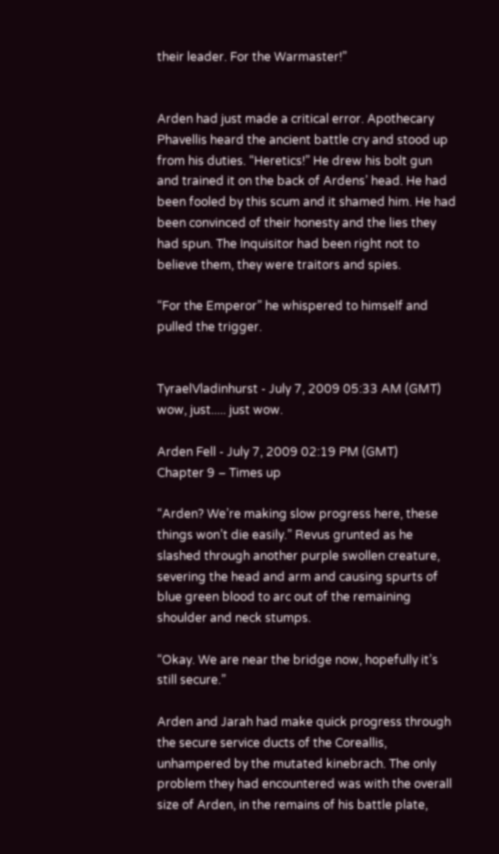their leader. For the Warmaster!”


Arden had just made a critical error. Apothecary Phavellis heard the ancient battle cry and stood up from his duties. “Heretics!” He drew his bolt gun and trained it on the back of Ardens’ head. He had been fooled by this scum and it shamed him. He had been convinced of their honesty and the lies they had spun. The Inquisitor had been right not to believe them, they were traitors and spies.

“For the Emperor” he whispered to himself and pulled the trigger.


TyraelVladinhurst - July 7, 2009 05:33 AM (GMT)
wow, just..... just wow.

Arden Fell - July 7, 2009 02:19 PM (GMT)
Chapter 9 – Times up

“Arden? We’re making slow progress here, these things won’t die easily.” Revus grunted as he slashed through another purple swollen creature, severing the head and arm and causing spurts of blue green blood to arc out of the remaining shoulder and neck stumps.

“Okay. We are near the bridge now, hopefully it’s still secure.”

Arden and Jarah had make quick progress through the secure service ducts of the Coreallis, unhampered by the mutated kinebrach. The only problem they had encountered was with the overall size of Arden, in the remains of his battle plate,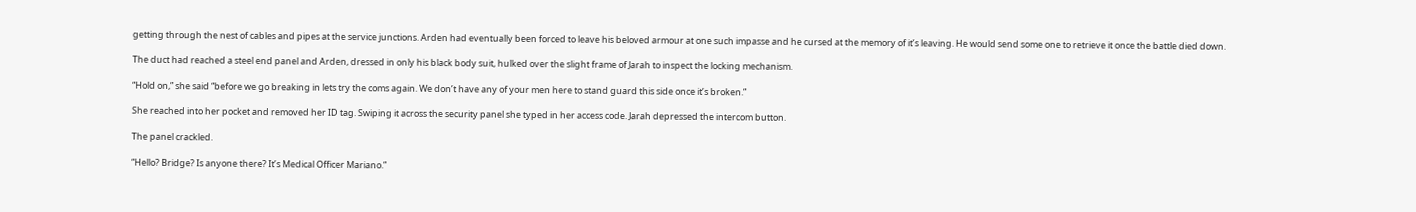getting through the nest of cables and pipes at the service junctions. Arden had eventually been forced to leave his beloved armour at one such impasse and he cursed at the memory of it’s leaving. He would send some one to retrieve it once the battle died down.

The duct had reached a steel end panel and Arden, dressed in only his black body suit, hulked over the slight frame of Jarah to inspect the locking mechanism.

“Hold on,” she said “before we go breaking in lets try the coms again. We don’t have any of your men here to stand guard this side once it’s broken.”

She reached into her pocket and removed her ID tag. Swiping it across the security panel she typed in her access code. Jarah depressed the intercom button.

The panel crackled.

“Hello? Bridge? Is anyone there? It’s Medical Officer Mariano.”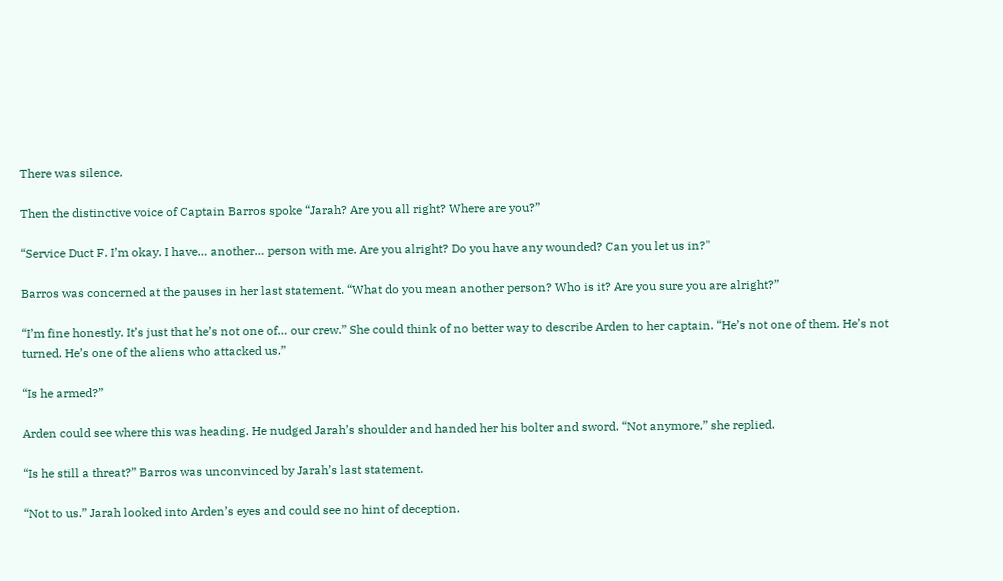There was silence.

Then the distinctive voice of Captain Barros spoke “Jarah? Are you all right? Where are you?”

“Service Duct F. I’m okay. I have… another… person with me. Are you alright? Do you have any wounded? Can you let us in?"

Barros was concerned at the pauses in her last statement. “What do you mean another person? Who is it? Are you sure you are alright?”

“I’m fine honestly. It’s just that he’s not one of… our crew.” She could think of no better way to describe Arden to her captain. “He’s not one of them. He’s not turned. He’s one of the aliens who attacked us.”

“Is he armed?”

Arden could see where this was heading. He nudged Jarah’s shoulder and handed her his bolter and sword. “Not anymore,” she replied.

“Is he still a threat?” Barros was unconvinced by Jarah’s last statement.

“Not to us.” Jarah looked into Arden’s eyes and could see no hint of deception.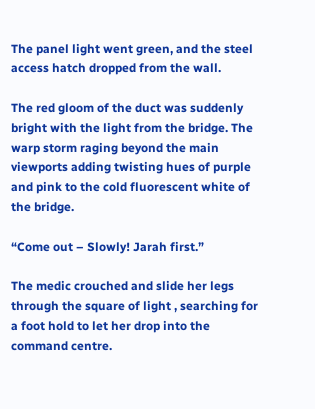The panel light went green, and the steel access hatch dropped from the wall.

The red gloom of the duct was suddenly bright with the light from the bridge. The warp storm raging beyond the main viewports adding twisting hues of purple and pink to the cold fluorescent white of the bridge.

“Come out – Slowly! Jarah first.”

The medic crouched and slide her legs through the square of light , searching for a foot hold to let her drop into the command centre.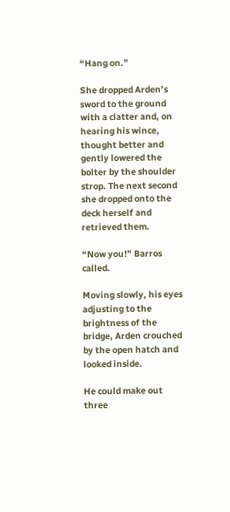“Hang on.”

She dropped Arden’s sword to the ground with a clatter and, on hearing his wince, thought better and gently lowered the bolter by the shoulder strop. The next second she dropped onto the deck herself and retrieved them.

“Now you!” Barros called.

Moving slowly, his eyes adjusting to the brightness of the bridge, Arden crouched by the open hatch and looked inside.

He could make out three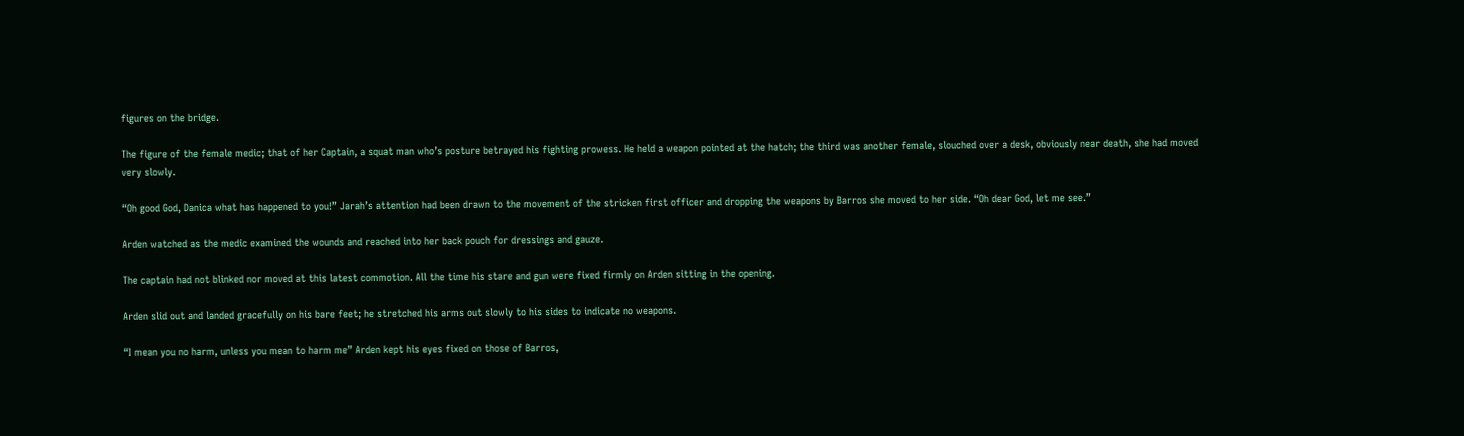figures on the bridge.

The figure of the female medic; that of her Captain, a squat man who’s posture betrayed his fighting prowess. He held a weapon pointed at the hatch; the third was another female, slouched over a desk, obviously near death, she had moved very slowly.

“Oh good God, Danica what has happened to you!” Jarah’s attention had been drawn to the movement of the stricken first officer and dropping the weapons by Barros she moved to her side. “Oh dear God, let me see.”

Arden watched as the medic examined the wounds and reached into her back pouch for dressings and gauze.

The captain had not blinked nor moved at this latest commotion. All the time his stare and gun were fixed firmly on Arden sitting in the opening.

Arden slid out and landed gracefully on his bare feet; he stretched his arms out slowly to his sides to indicate no weapons.

“I mean you no harm, unless you mean to harm me” Arden kept his eyes fixed on those of Barros,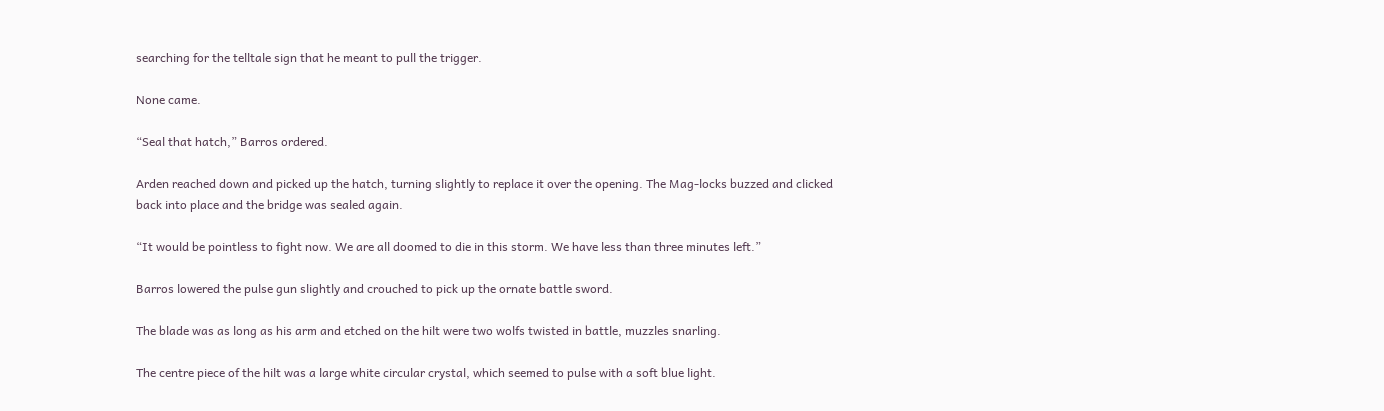searching for the telltale sign that he meant to pull the trigger.

None came.

“Seal that hatch,” Barros ordered.

Arden reached down and picked up the hatch, turning slightly to replace it over the opening. The Mag-locks buzzed and clicked back into place and the bridge was sealed again.

“It would be pointless to fight now. We are all doomed to die in this storm. We have less than three minutes left.”

Barros lowered the pulse gun slightly and crouched to pick up the ornate battle sword.

The blade was as long as his arm and etched on the hilt were two wolfs twisted in battle, muzzles snarling.

The centre piece of the hilt was a large white circular crystal, which seemed to pulse with a soft blue light.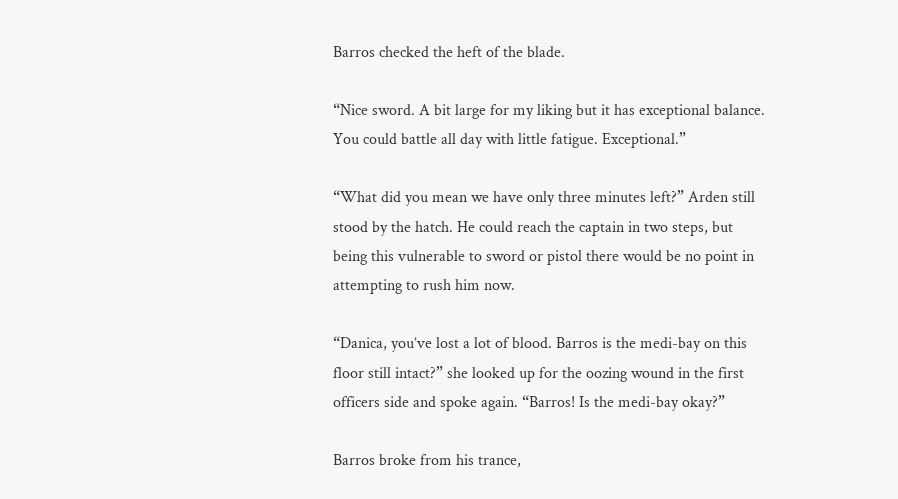Barros checked the heft of the blade.

“Nice sword. A bit large for my liking but it has exceptional balance. You could battle all day with little fatigue. Exceptional.”

“What did you mean we have only three minutes left?” Arden still stood by the hatch. He could reach the captain in two steps, but being this vulnerable to sword or pistol there would be no point in attempting to rush him now.

“Danica, you’ve lost a lot of blood. Barros is the medi-bay on this floor still intact?” she looked up for the oozing wound in the first officers side and spoke again. “Barros! Is the medi-bay okay?”

Barros broke from his trance,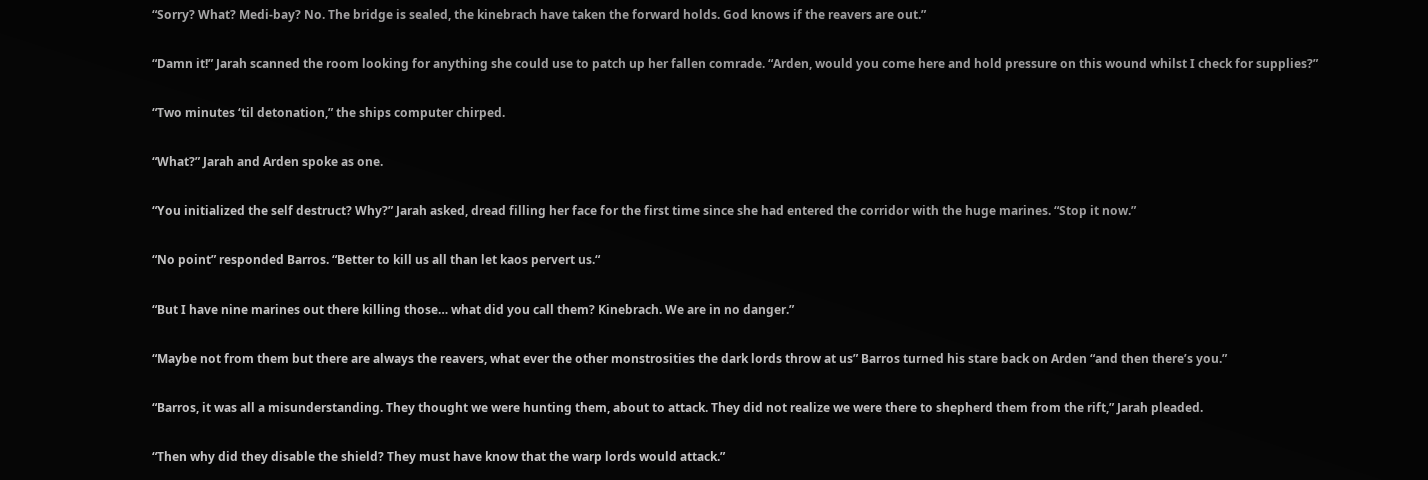“Sorry? What? Medi-bay? No. The bridge is sealed, the kinebrach have taken the forward holds. God knows if the reavers are out.”

“Damn it!” Jarah scanned the room looking for anything she could use to patch up her fallen comrade. “Arden, would you come here and hold pressure on this wound whilst I check for supplies?”

“Two minutes ‘til detonation,” the ships computer chirped.

“What?” Jarah and Arden spoke as one.

“You initialized the self destruct? Why?” Jarah asked, dread filling her face for the first time since she had entered the corridor with the huge marines. “Stop it now.”

“No point” responded Barros. “Better to kill us all than let kaos pervert us.“

“But I have nine marines out there killing those… what did you call them? Kinebrach. We are in no danger.”

“Maybe not from them but there are always the reavers, what ever the other monstrosities the dark lords throw at us” Barros turned his stare back on Arden “and then there’s you.”

“Barros, it was all a misunderstanding. They thought we were hunting them, about to attack. They did not realize we were there to shepherd them from the rift,” Jarah pleaded.

“Then why did they disable the shield? They must have know that the warp lords would attack.”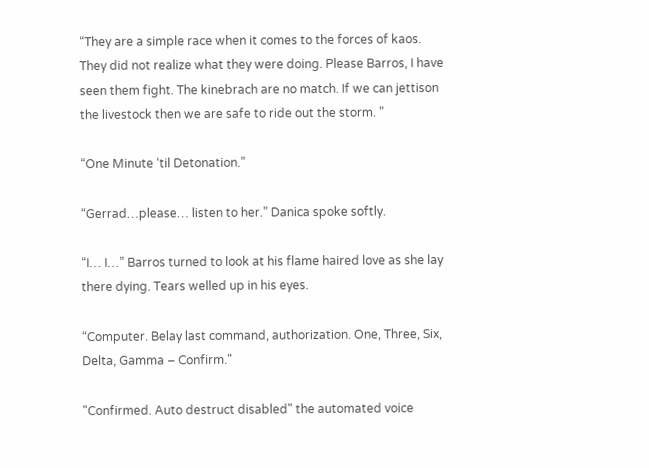“They are a simple race when it comes to the forces of kaos. They did not realize what they were doing. Please Barros, I have seen them fight. The kinebrach are no match. If we can jettison the livestock then we are safe to ride out the storm. ”

“One Minute ‘til Detonation.”

“Gerrad…please… listen to her.” Danica spoke softly.

“I… I…” Barros turned to look at his flame haired love as she lay there dying. Tears welled up in his eyes.

“Computer. Belay last command, authorization. One, Three, Six, Delta, Gamma – Confirm."

"Confirmed. Auto destruct disabled" the automated voice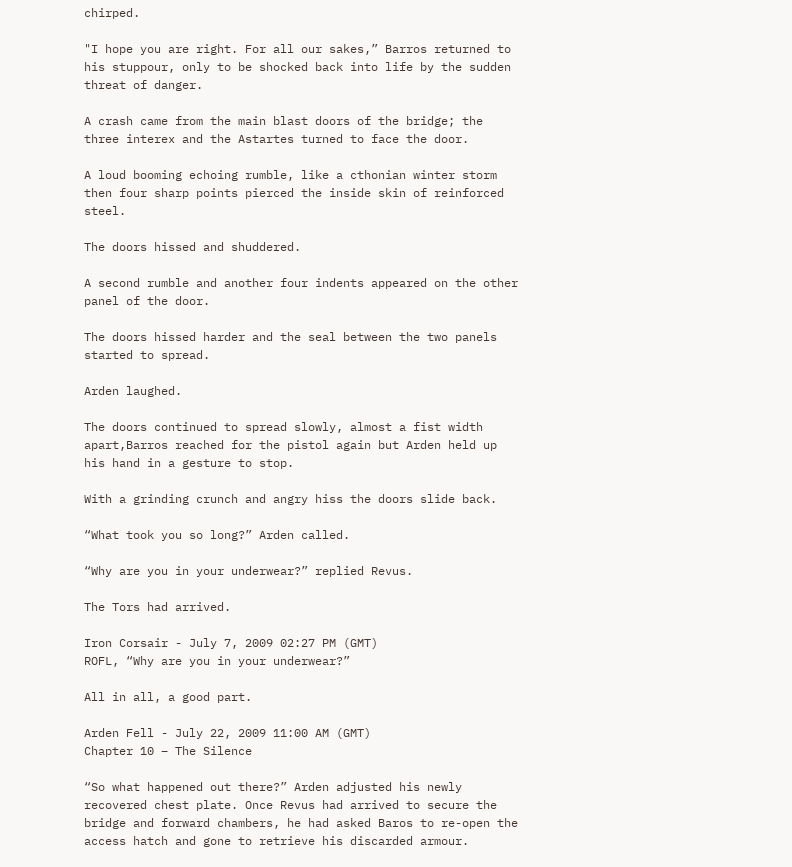chirped.

"I hope you are right. For all our sakes,” Barros returned to his stuppour, only to be shocked back into life by the sudden threat of danger.

A crash came from the main blast doors of the bridge; the three interex and the Astartes turned to face the door.

A loud booming echoing rumble, like a cthonian winter storm then four sharp points pierced the inside skin of reinforced steel.

The doors hissed and shuddered.

A second rumble and another four indents appeared on the other panel of the door.

The doors hissed harder and the seal between the two panels started to spread.

Arden laughed.

The doors continued to spread slowly, almost a fist width apart,Barros reached for the pistol again but Arden held up his hand in a gesture to stop.

With a grinding crunch and angry hiss the doors slide back.

“What took you so long?” Arden called.

“Why are you in your underwear?” replied Revus.

The Tors had arrived.

Iron Corsair - July 7, 2009 02:27 PM (GMT)
ROFL, “Why are you in your underwear?”

All in all, a good part.

Arden Fell - July 22, 2009 11:00 AM (GMT)
Chapter 10 – The Silence

“So what happened out there?” Arden adjusted his newly recovered chest plate. Once Revus had arrived to secure the bridge and forward chambers, he had asked Baros to re-open the access hatch and gone to retrieve his discarded armour.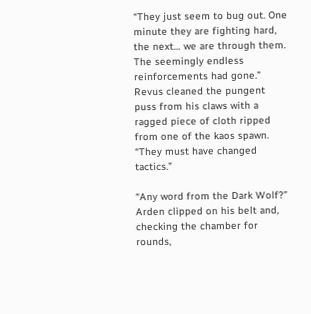“They just seem to bug out. One minute they are fighting hard, the next… we are through them. The seemingly endless reinforcements had gone.” Revus cleaned the pungent puss from his claws with a ragged piece of cloth ripped from one of the kaos spawn. “They must have changed tactics.”

“Any word from the Dark Wolf?” Arden clipped on his belt and, checking the chamber for rounds,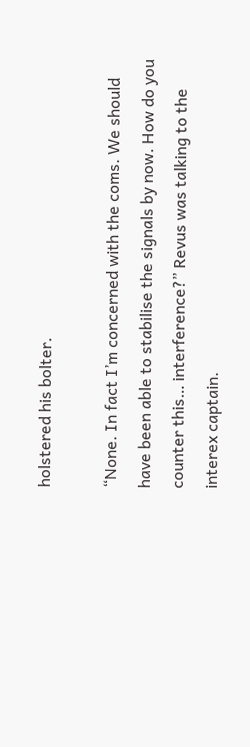holstered his bolter.

“None. In fact I’m concerned with the coms. We should have been able to stabilise the signals by now. How do you counter this… interference?” Revus was talking to the interex captain.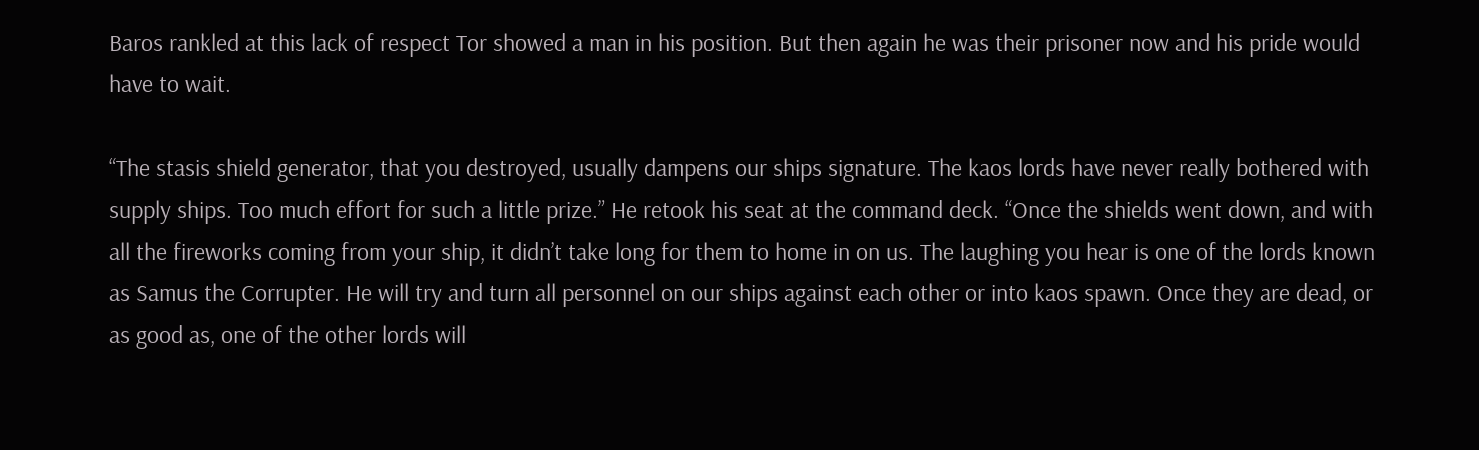Baros rankled at this lack of respect Tor showed a man in his position. But then again he was their prisoner now and his pride would have to wait.

“The stasis shield generator, that you destroyed, usually dampens our ships signature. The kaos lords have never really bothered with supply ships. Too much effort for such a little prize.” He retook his seat at the command deck. “Once the shields went down, and with all the fireworks coming from your ship, it didn’t take long for them to home in on us. The laughing you hear is one of the lords known as Samus the Corrupter. He will try and turn all personnel on our ships against each other or into kaos spawn. Once they are dead, or as good as, one of the other lords will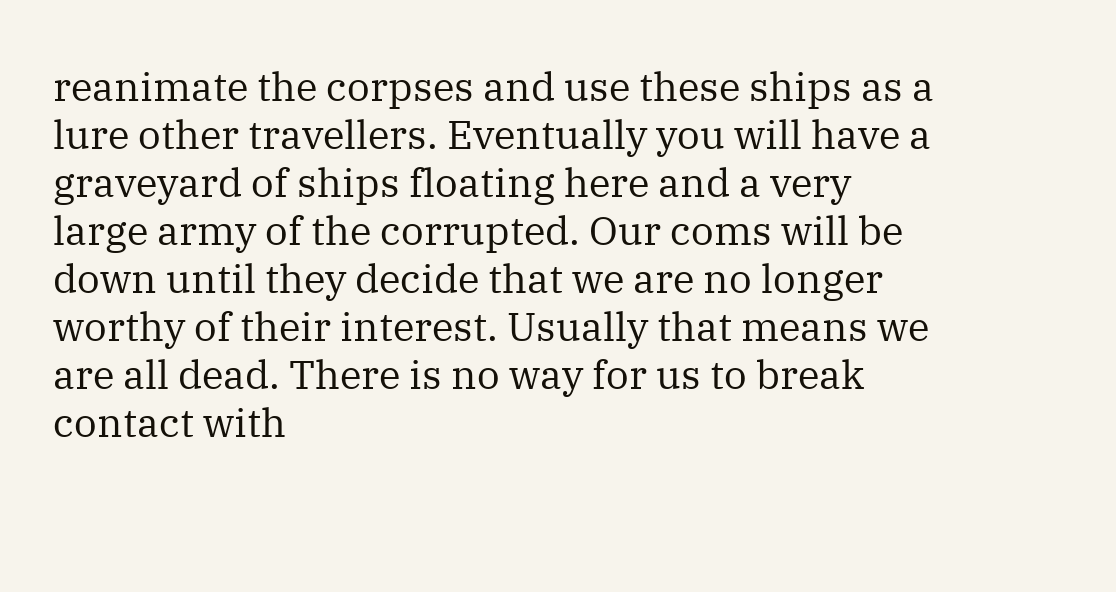reanimate the corpses and use these ships as a lure other travellers. Eventually you will have a graveyard of ships floating here and a very large army of the corrupted. Our coms will be down until they decide that we are no longer worthy of their interest. Usually that means we are all dead. There is no way for us to break contact with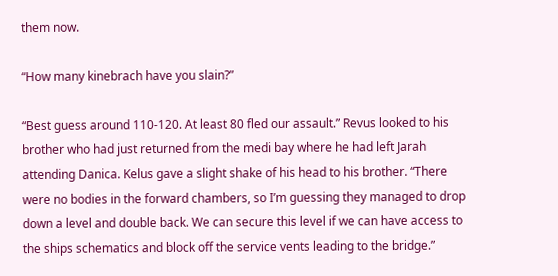them now.

“How many kinebrach have you slain?”

“Best guess around 110-120. At least 80 fled our assault.” Revus looked to his brother who had just returned from the medi bay where he had left Jarah attending Danica. Kelus gave a slight shake of his head to his brother. “There were no bodies in the forward chambers, so I’m guessing they managed to drop down a level and double back. We can secure this level if we can have access to the ships schematics and block off the service vents leading to the bridge.”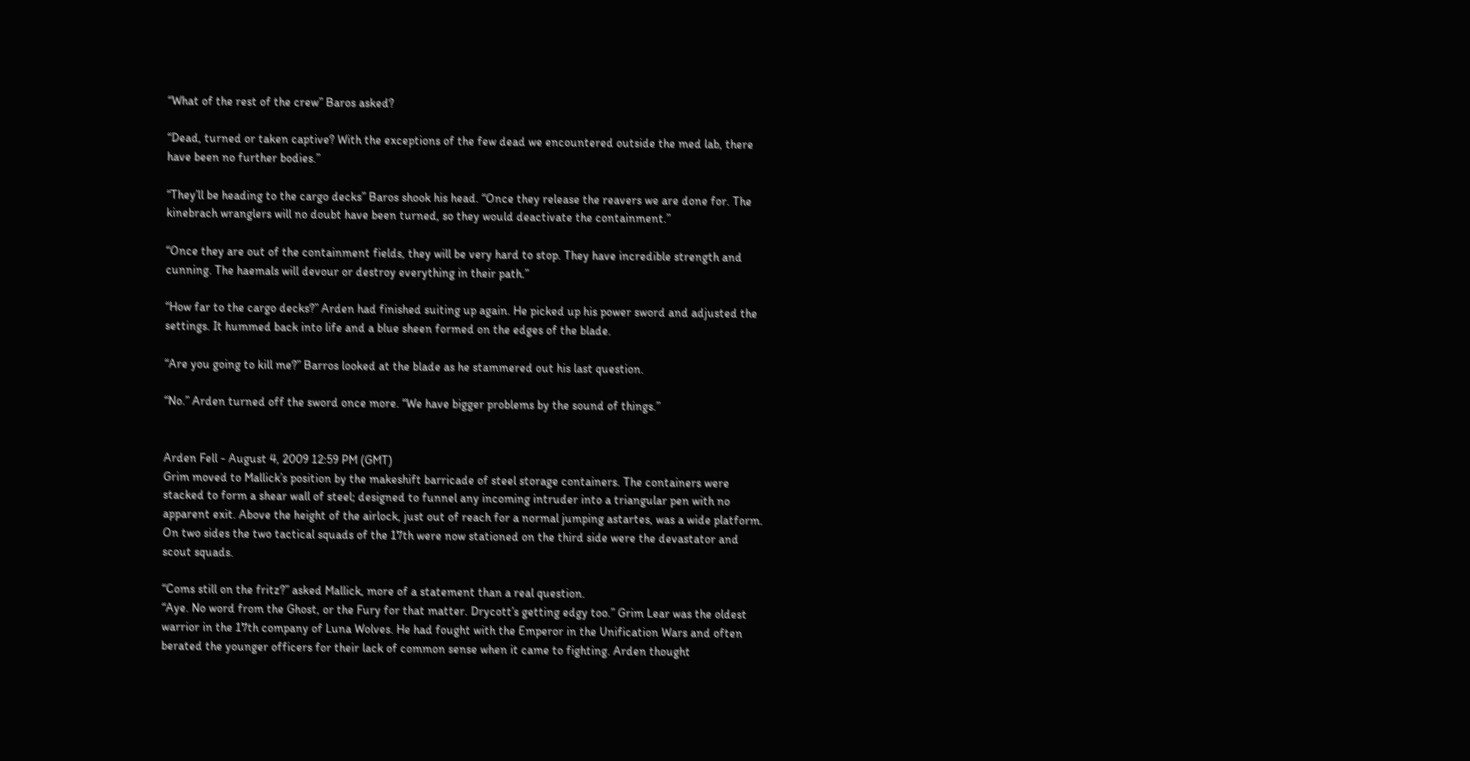“What of the rest of the crew” Baros asked?

“Dead, turned or taken captive? With the exceptions of the few dead we encountered outside the med lab, there have been no further bodies.”

“They’ll be heading to the cargo decks” Baros shook his head. “Once they release the reavers we are done for. The kinebrach wranglers will no doubt have been turned, so they would deactivate the containment.”

“Once they are out of the containment fields, they will be very hard to stop. They have incredible strength and cunning. The haemals will devour or destroy everything in their path.”

“How far to the cargo decks?” Arden had finished suiting up again. He picked up his power sword and adjusted the settings. It hummed back into life and a blue sheen formed on the edges of the blade.

“Are you going to kill me?” Barros looked at the blade as he stammered out his last question.

“No.” Arden turned off the sword once more. “We have bigger problems by the sound of things.”


Arden Fell - August 4, 2009 12:59 PM (GMT)
Grim moved to Mallick’s position by the makeshift barricade of steel storage containers. The containers were stacked to form a shear wall of steel; designed to funnel any incoming intruder into a triangular pen with no apparent exit. Above the height of the airlock, just out of reach for a normal jumping astartes, was a wide platform. On two sides the two tactical squads of the 17th were now stationed on the third side were the devastator and scout squads.

“Coms still on the fritz?” asked Mallick, more of a statement than a real question.
“Aye. No word from the Ghost, or the Fury for that matter. Drycott’s getting edgy too.” Grim Lear was the oldest warrior in the 17th company of Luna Wolves. He had fought with the Emperor in the Unification Wars and often berated the younger officers for their lack of common sense when it came to fighting. Arden thought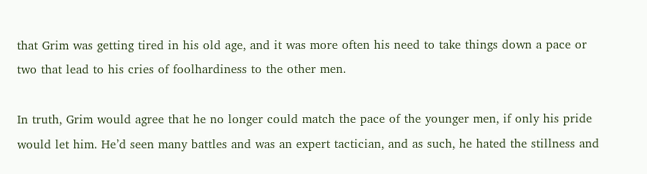that Grim was getting tired in his old age, and it was more often his need to take things down a pace or two that lead to his cries of foolhardiness to the other men.

In truth, Grim would agree that he no longer could match the pace of the younger men, if only his pride would let him. He’d seen many battles and was an expert tactician, and as such, he hated the stillness and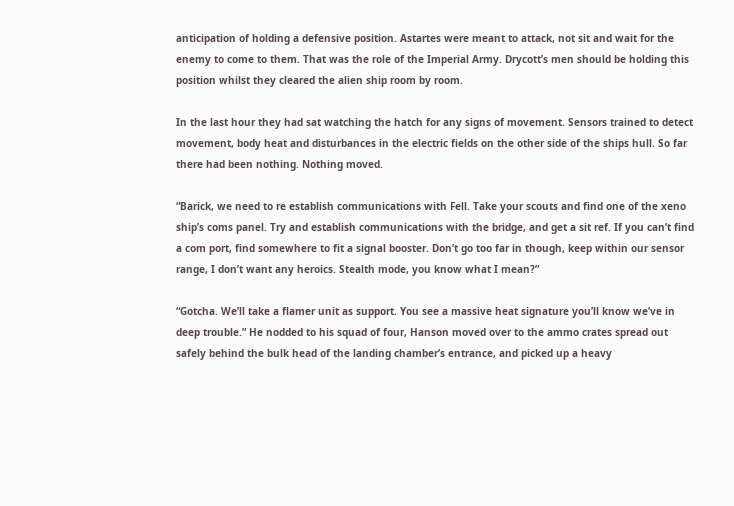anticipation of holding a defensive position. Astartes were meant to attack, not sit and wait for the enemy to come to them. That was the role of the Imperial Army. Drycott’s men should be holding this position whilst they cleared the alien ship room by room.

In the last hour they had sat watching the hatch for any signs of movement. Sensors trained to detect movement, body heat and disturbances in the electric fields on the other side of the ships hull. So far there had been nothing. Nothing moved.

“Barick, we need to re establish communications with Fell. Take your scouts and find one of the xeno ship’s coms panel. Try and establish communications with the bridge, and get a sit ref. If you can’t find a com port, find somewhere to fit a signal booster. Don’t go too far in though, keep within our sensor range, I don’t want any heroics. Stealth mode, you know what I mean?”

“Gotcha. We’ll take a flamer unit as support. You see a massive heat signature you’ll know we’ve in deep trouble.” He nodded to his squad of four, Hanson moved over to the ammo crates spread out safely behind the bulk head of the landing chamber’s entrance, and picked up a heavy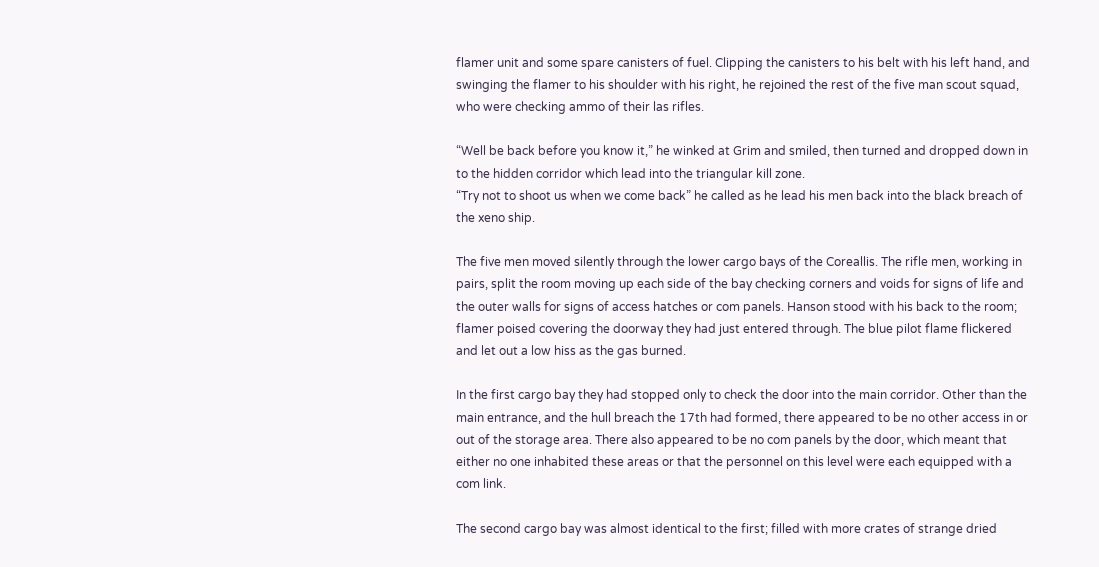flamer unit and some spare canisters of fuel. Clipping the canisters to his belt with his left hand, and swinging the flamer to his shoulder with his right, he rejoined the rest of the five man scout squad, who were checking ammo of their las rifles.

“Well be back before you know it,” he winked at Grim and smiled, then turned and dropped down in to the hidden corridor which lead into the triangular kill zone.
“Try not to shoot us when we come back” he called as he lead his men back into the black breach of the xeno ship.

The five men moved silently through the lower cargo bays of the Coreallis. The rifle men, working in pairs, split the room moving up each side of the bay checking corners and voids for signs of life and the outer walls for signs of access hatches or com panels. Hanson stood with his back to the room; flamer poised covering the doorway they had just entered through. The blue pilot flame flickered and let out a low hiss as the gas burned.

In the first cargo bay they had stopped only to check the door into the main corridor. Other than the main entrance, and the hull breach the 17th had formed, there appeared to be no other access in or out of the storage area. There also appeared to be no com panels by the door, which meant that either no one inhabited these areas or that the personnel on this level were each equipped with a com link.

The second cargo bay was almost identical to the first; filled with more crates of strange dried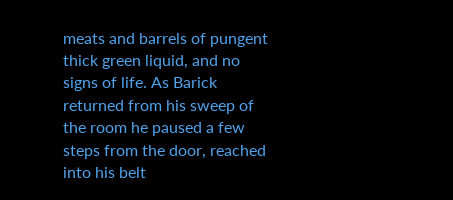meats and barrels of pungent thick green liquid, and no signs of life. As Barick returned from his sweep of the room he paused a few steps from the door, reached into his belt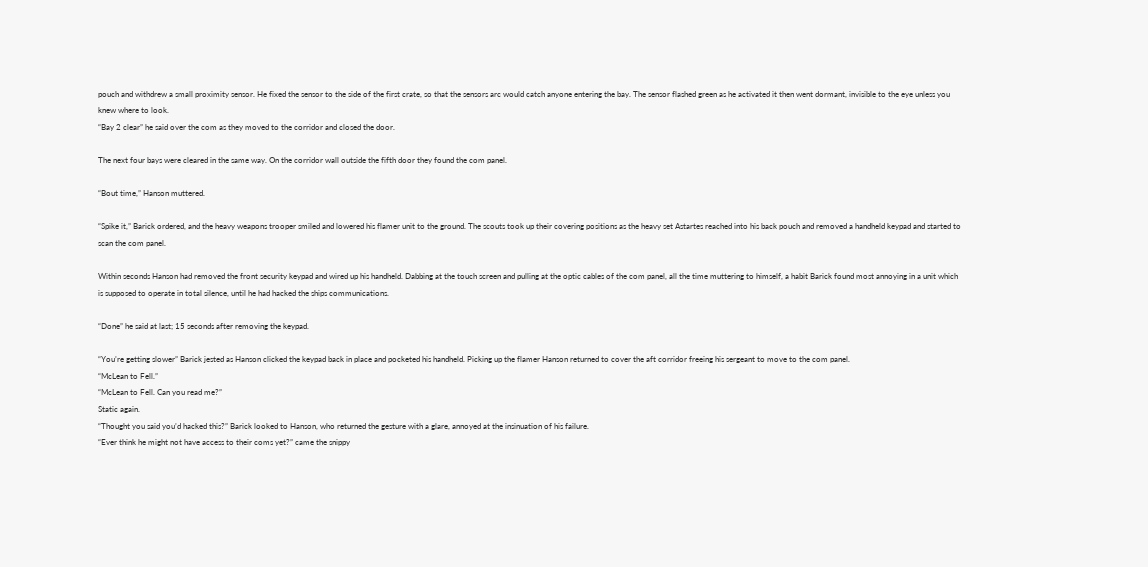pouch and withdrew a small proximity sensor. He fixed the sensor to the side of the first crate, so that the sensors arc would catch anyone entering the bay. The sensor flashed green as he activated it then went dormant, invisible to the eye unless you knew where to look.
“Bay 2 clear” he said over the com as they moved to the corridor and closed the door.

The next four bays were cleared in the same way. On the corridor wall outside the fifth door they found the com panel.

“Bout time,” Hanson muttered.

“Spike it,” Barick ordered, and the heavy weapons trooper smiled and lowered his flamer unit to the ground. The scouts took up their covering positions as the heavy set Astartes reached into his back pouch and removed a handheld keypad and started to scan the com panel.

Within seconds Hanson had removed the front security keypad and wired up his handheld. Dabbing at the touch screen and pulling at the optic cables of the com panel, all the time muttering to himself, a habit Barick found most annoying in a unit which is supposed to operate in total silence, until he had hacked the ships communications.

“Done” he said at last; 15 seconds after removing the keypad.

“You’re getting slower” Barick jested as Hanson clicked the keypad back in place and pocketed his handheld. Picking up the flamer Hanson returned to cover the aft corridor freeing his sergeant to move to the com panel.
“McLean to Fell.”
“McLean to Fell. Can you read me?”
Static again.
“Thought you said you’d hacked this?” Barick looked to Hanson, who returned the gesture with a glare, annoyed at the insinuation of his failure.
“Ever think he might not have access to their coms yet?” came the snippy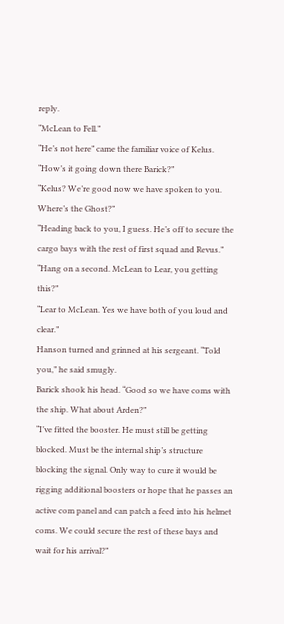reply.
“McLean to Fell.”
“He’s not here” came the familiar voice of Kelus. “How’s it going down there Barick?”
“Kelus? We’re good now we have spoken to you. Where’s the Ghost?”
“Heading back to you, I guess. He’s off to secure the cargo bays with the rest of first squad and Revus.”
“Hang on a second. McLean to Lear, you getting this?”
“Lear to McLean. Yes we have both of you loud and clear.”
Hanson turned and grinned at his sergeant. “Told you,” he said smugly.
Barick shook his head. “Good so we have coms with the ship. What about Arden?”
“I’ve fitted the booster. He must still be getting blocked. Must be the internal ship’s structure blocking the signal. Only way to cure it would be rigging additional boosters or hope that he passes an active com panel and can patch a feed into his helmet coms. We could secure the rest of these bays and wait for his arrival?”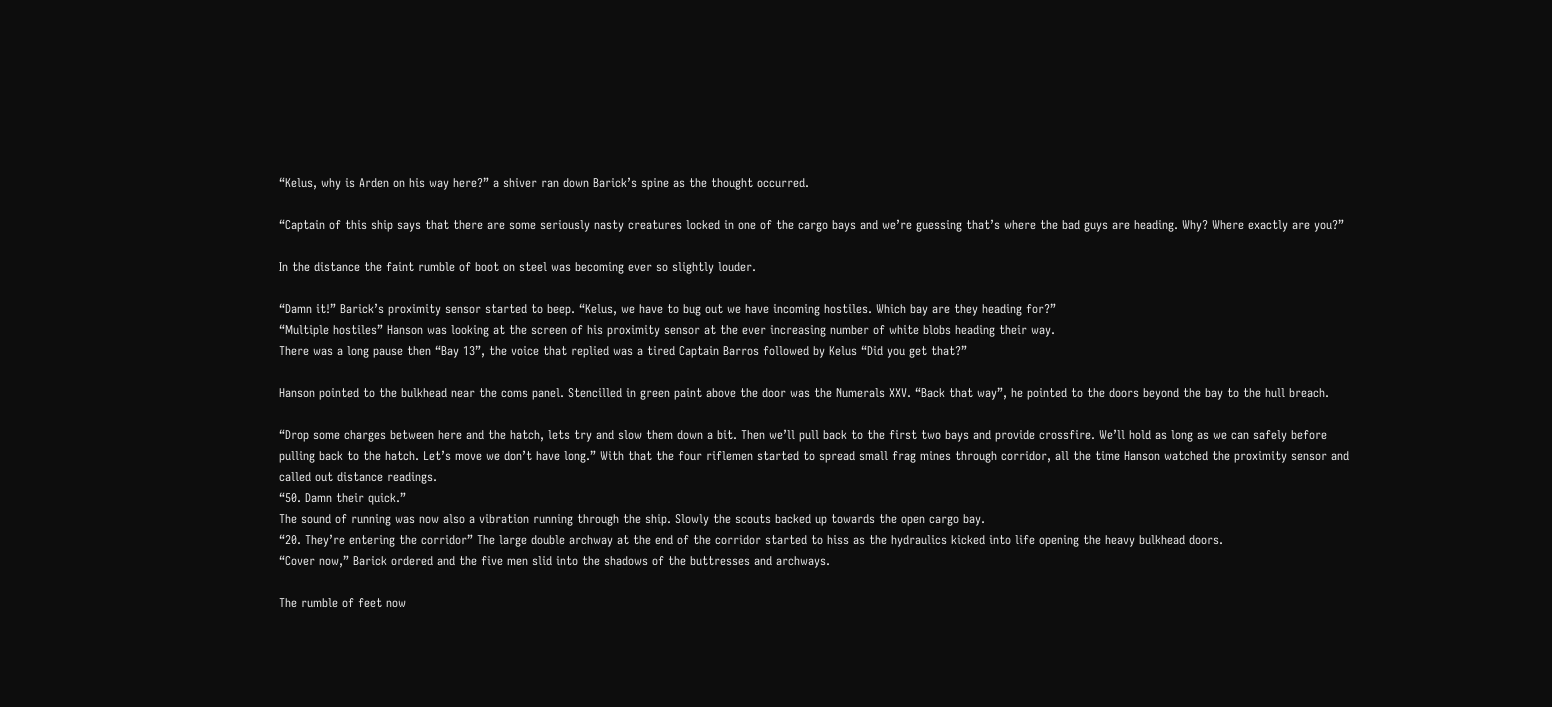“Kelus, why is Arden on his way here?” a shiver ran down Barick’s spine as the thought occurred.

“Captain of this ship says that there are some seriously nasty creatures locked in one of the cargo bays and we’re guessing that’s where the bad guys are heading. Why? Where exactly are you?”

In the distance the faint rumble of boot on steel was becoming ever so slightly louder.

“Damn it!” Barick’s proximity sensor started to beep. “Kelus, we have to bug out we have incoming hostiles. Which bay are they heading for?”
“Multiple hostiles” Hanson was looking at the screen of his proximity sensor at the ever increasing number of white blobs heading their way.
There was a long pause then “Bay 13”, the voice that replied was a tired Captain Barros followed by Kelus “Did you get that?”

Hanson pointed to the bulkhead near the coms panel. Stencilled in green paint above the door was the Numerals XXV. “Back that way”, he pointed to the doors beyond the bay to the hull breach.

“Drop some charges between here and the hatch, lets try and slow them down a bit. Then we’ll pull back to the first two bays and provide crossfire. We’ll hold as long as we can safely before pulling back to the hatch. Let’s move we don’t have long.” With that the four riflemen started to spread small frag mines through corridor, all the time Hanson watched the proximity sensor and called out distance readings.
“50. Damn their quick.”
The sound of running was now also a vibration running through the ship. Slowly the scouts backed up towards the open cargo bay.
“20. They’re entering the corridor” The large double archway at the end of the corridor started to hiss as the hydraulics kicked into life opening the heavy bulkhead doors.
“Cover now,” Barick ordered and the five men slid into the shadows of the buttresses and archways.

The rumble of feet now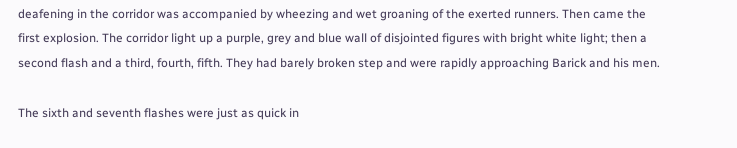deafening in the corridor was accompanied by wheezing and wet groaning of the exerted runners. Then came the first explosion. The corridor light up a purple, grey and blue wall of disjointed figures with bright white light; then a second flash and a third, fourth, fifth. They had barely broken step and were rapidly approaching Barick and his men.

The sixth and seventh flashes were just as quick in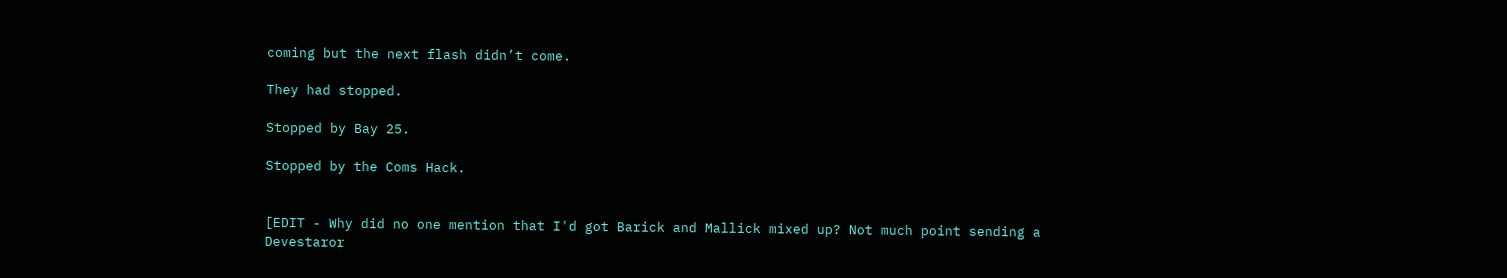coming but the next flash didn’t come.

They had stopped.

Stopped by Bay 25.

Stopped by the Coms Hack.


[EDIT - Why did no one mention that I'd got Barick and Mallick mixed up? Not much point sending a Devestaror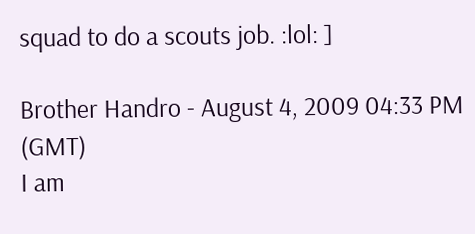squad to do a scouts job. :lol: ]

Brother Handro - August 4, 2009 04:33 PM (GMT)
I am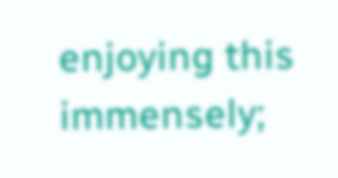enjoying this immensely;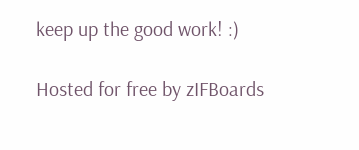keep up the good work! :)

Hosted for free by zIFBoards